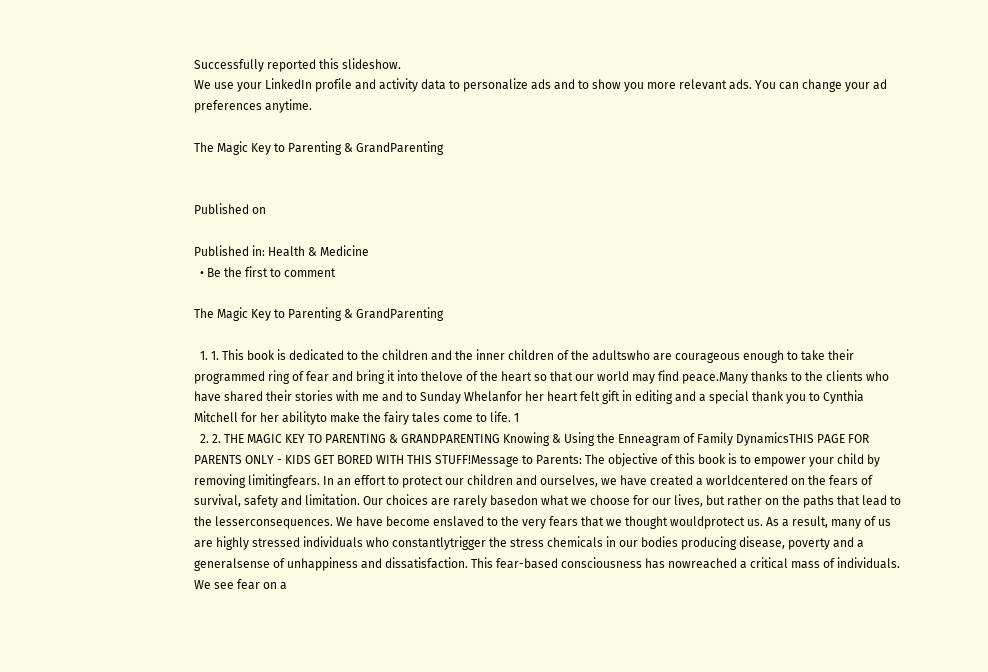Successfully reported this slideshow.
We use your LinkedIn profile and activity data to personalize ads and to show you more relevant ads. You can change your ad preferences anytime.

The Magic Key to Parenting & GrandParenting


Published on

Published in: Health & Medicine
  • Be the first to comment

The Magic Key to Parenting & GrandParenting

  1. 1. This book is dedicated to the children and the inner children of the adultswho are courageous enough to take their programmed ring of fear and bring it into thelove of the heart so that our world may find peace.Many thanks to the clients who have shared their stories with me and to Sunday Whelanfor her heart felt gift in editing and a special thank you to Cynthia Mitchell for her abilityto make the fairy tales come to life. 1
  2. 2. THE MAGIC KEY TO PARENTING & GRANDPARENTING Knowing & Using the Enneagram of Family DynamicsTHIS PAGE FOR PARENTS ONLY - KIDS GET BORED WITH THIS STUFF!Message to Parents: The objective of this book is to empower your child by removing limitingfears. In an effort to protect our children and ourselves, we have created a worldcentered on the fears of survival, safety and limitation. Our choices are rarely basedon what we choose for our lives, but rather on the paths that lead to the lesserconsequences. We have become enslaved to the very fears that we thought wouldprotect us. As a result, many of us are highly stressed individuals who constantlytrigger the stress chemicals in our bodies producing disease, poverty and a generalsense of unhappiness and dissatisfaction. This fear-based consciousness has nowreached a critical mass of individuals. We see fear on a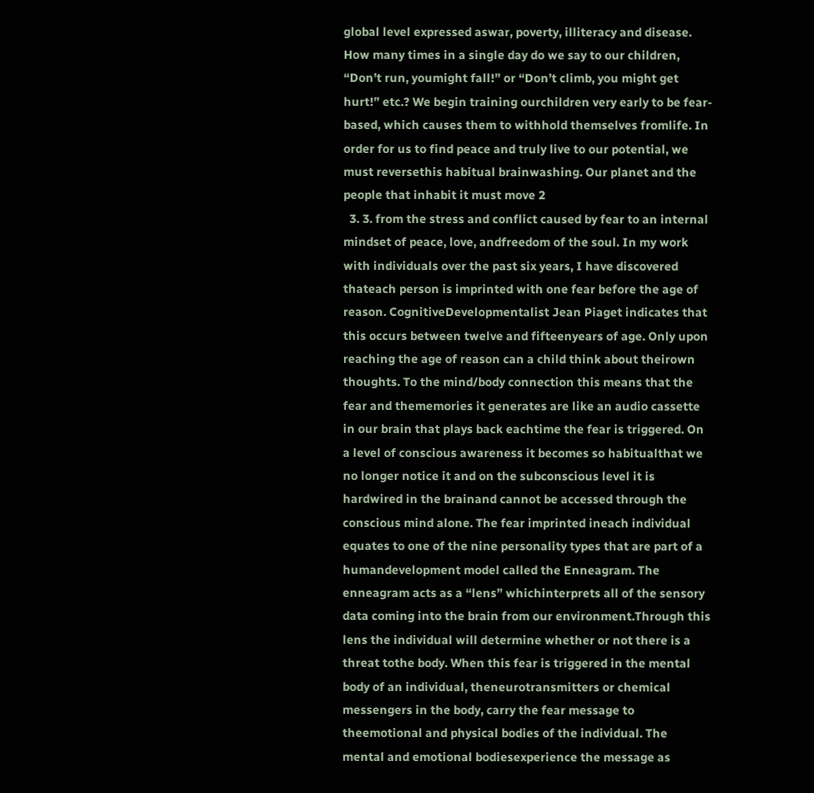global level expressed aswar, poverty, illiteracy and disease. How many times in a single day do we say to our children, “Don’t run, youmight fall!” or “Don’t climb, you might get hurt!” etc.? We begin training ourchildren very early to be fear-based, which causes them to withhold themselves fromlife. In order for us to find peace and truly live to our potential, we must reversethis habitual brainwashing. Our planet and the people that inhabit it must move 2
  3. 3. from the stress and conflict caused by fear to an internal mindset of peace, love, andfreedom of the soul. In my work with individuals over the past six years, I have discovered thateach person is imprinted with one fear before the age of reason. CognitiveDevelopmentalist Jean Piaget indicates that this occurs between twelve and fifteenyears of age. Only upon reaching the age of reason can a child think about theirown thoughts. To the mind/body connection this means that the fear and thememories it generates are like an audio cassette in our brain that plays back eachtime the fear is triggered. On a level of conscious awareness it becomes so habitualthat we no longer notice it and on the subconscious level it is hardwired in the brainand cannot be accessed through the conscious mind alone. The fear imprinted ineach individual equates to one of the nine personality types that are part of a humandevelopment model called the Enneagram. The enneagram acts as a “lens” whichinterprets all of the sensory data coming into the brain from our environment.Through this lens the individual will determine whether or not there is a threat tothe body. When this fear is triggered in the mental body of an individual, theneurotransmitters or chemical messengers in the body, carry the fear message to theemotional and physical bodies of the individual. The mental and emotional bodiesexperience the message as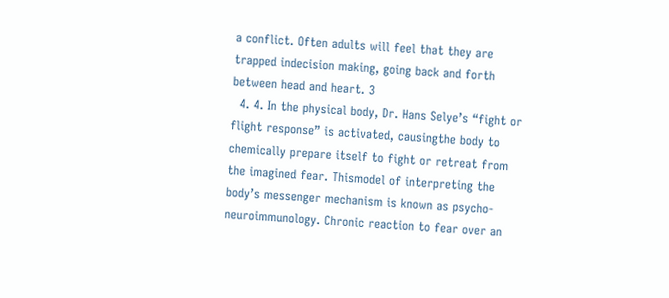a conflict. Often adults will feel that they are trapped indecision making, going back and forth between head and heart. 3
  4. 4. In the physical body, Dr. Hans Selye’s “fight or flight response” is activated, causingthe body to chemically prepare itself to fight or retreat from the imagined fear. Thismodel of interpreting the body’s messenger mechanism is known as psycho-neuroimmunology. Chronic reaction to fear over an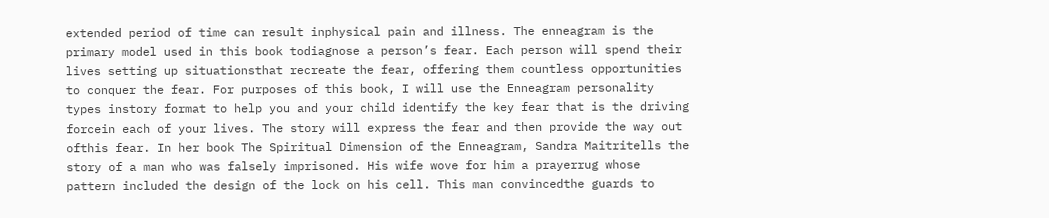extended period of time can result inphysical pain and illness. The enneagram is the primary model used in this book todiagnose a person’s fear. Each person will spend their lives setting up situationsthat recreate the fear, offering them countless opportunities to conquer the fear. For purposes of this book, I will use the Enneagram personality types instory format to help you and your child identify the key fear that is the driving forcein each of your lives. The story will express the fear and then provide the way out ofthis fear. In her book The Spiritual Dimension of the Enneagram, Sandra Maitritells the story of a man who was falsely imprisoned. His wife wove for him a prayerrug whose pattern included the design of the lock on his cell. This man convincedthe guards to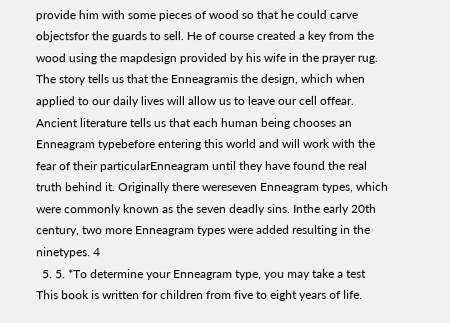provide him with some pieces of wood so that he could carve objectsfor the guards to sell. He of course created a key from the wood using the mapdesign provided by his wife in the prayer rug. The story tells us that the Enneagramis the design, which when applied to our daily lives will allow us to leave our cell offear. Ancient literature tells us that each human being chooses an Enneagram typebefore entering this world and will work with the fear of their particularEnneagram until they have found the real truth behind it. Originally there wereseven Enneagram types, which were commonly known as the seven deadly sins. Inthe early 20th century, two more Enneagram types were added resulting in the ninetypes. 4
  5. 5. *To determine your Enneagram type, you may take a test This book is written for children from five to eight years of life.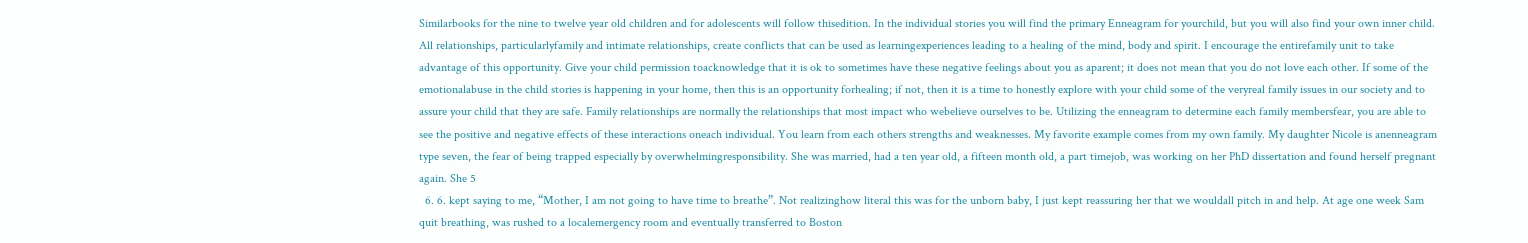Similarbooks for the nine to twelve year old children and for adolescents will follow thisedition. In the individual stories you will find the primary Enneagram for yourchild, but you will also find your own inner child. All relationships, particularlyfamily and intimate relationships, create conflicts that can be used as learningexperiences leading to a healing of the mind, body and spirit. I encourage the entirefamily unit to take advantage of this opportunity. Give your child permission toacknowledge that it is ok to sometimes have these negative feelings about you as aparent; it does not mean that you do not love each other. If some of the emotionalabuse in the child stories is happening in your home, then this is an opportunity forhealing; if not, then it is a time to honestly explore with your child some of the veryreal family issues in our society and to assure your child that they are safe. Family relationships are normally the relationships that most impact who webelieve ourselves to be. Utilizing the enneagram to determine each family membersfear, you are able to see the positive and negative effects of these interactions oneach individual. You learn from each others strengths and weaknesses. My favorite example comes from my own family. My daughter Nicole is anenneagram type seven, the fear of being trapped especially by overwhelmingresponsibility. She was married, had a ten year old, a fifteen month old, a part timejob, was working on her PhD dissertation and found herself pregnant again. She 5
  6. 6. kept saying to me, “Mother, I am not going to have time to breathe”. Not realizinghow literal this was for the unborn baby, I just kept reassuring her that we wouldall pitch in and help. At age one week Sam quit breathing, was rushed to a localemergency room and eventually transferred to Boston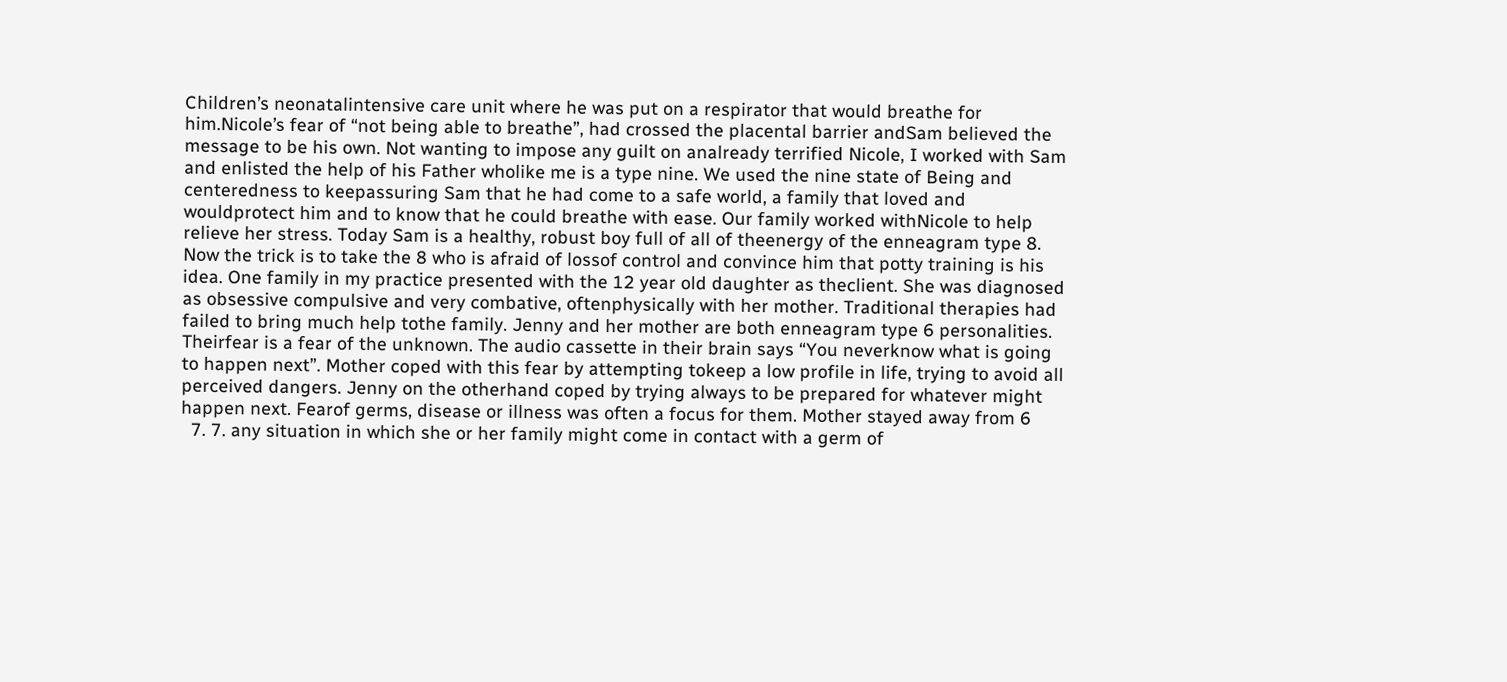Children’s neonatalintensive care unit where he was put on a respirator that would breathe for him.Nicole’s fear of “not being able to breathe”, had crossed the placental barrier andSam believed the message to be his own. Not wanting to impose any guilt on analready terrified Nicole, I worked with Sam and enlisted the help of his Father wholike me is a type nine. We used the nine state of Being and centeredness to keepassuring Sam that he had come to a safe world, a family that loved and wouldprotect him and to know that he could breathe with ease. Our family worked withNicole to help relieve her stress. Today Sam is a healthy, robust boy full of all of theenergy of the enneagram type 8. Now the trick is to take the 8 who is afraid of lossof control and convince him that potty training is his idea. One family in my practice presented with the 12 year old daughter as theclient. She was diagnosed as obsessive compulsive and very combative, oftenphysically with her mother. Traditional therapies had failed to bring much help tothe family. Jenny and her mother are both enneagram type 6 personalities. Theirfear is a fear of the unknown. The audio cassette in their brain says “You neverknow what is going to happen next”. Mother coped with this fear by attempting tokeep a low profile in life, trying to avoid all perceived dangers. Jenny on the otherhand coped by trying always to be prepared for whatever might happen next. Fearof germs, disease or illness was often a focus for them. Mother stayed away from 6
  7. 7. any situation in which she or her family might come in contact with a germ of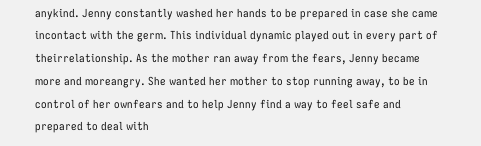anykind. Jenny constantly washed her hands to be prepared in case she came incontact with the germ. This individual dynamic played out in every part of theirrelationship. As the mother ran away from the fears, Jenny became more and moreangry. She wanted her mother to stop running away, to be in control of her ownfears and to help Jenny find a way to feel safe and prepared to deal with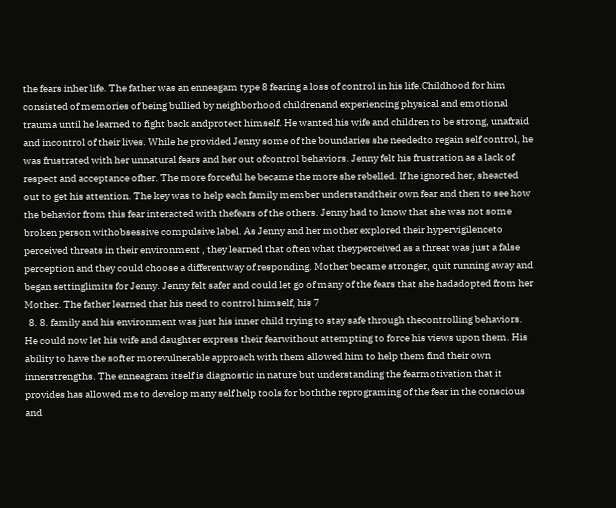the fears inher life. The father was an enneagam type 8 fearing a loss of control in his life.Childhood for him consisted of memories of being bullied by neighborhood childrenand experiencing physical and emotional trauma until he learned to fight back andprotect himself. He wanted his wife and children to be strong, unafraid and incontrol of their lives. While he provided Jenny some of the boundaries she neededto regain self control, he was frustrated with her unnatural fears and her out ofcontrol behaviors. Jenny felt his frustration as a lack of respect and acceptance ofher. The more forceful he became the more she rebelled. If he ignored her, sheacted out to get his attention. The key was to help each family member understandtheir own fear and then to see how the behavior from this fear interacted with thefears of the others. Jenny had to know that she was not some broken person withobsessive compulsive label. As Jenny and her mother explored their hypervigilenceto perceived threats in their environment , they learned that often what theyperceived as a threat was just a false perception and they could choose a differentway of responding. Mother became stronger, quit running away and began settinglimits for Jenny. Jenny felt safer and could let go of many of the fears that she hadadopted from her Mother. The father learned that his need to control himself, his 7
  8. 8. family and his environment was just his inner child trying to stay safe through thecontrolling behaviors. He could now let his wife and daughter express their fearwithout attempting to force his views upon them. His ability to have the softer morevulnerable approach with them allowed him to help them find their own innerstrengths. The enneagram itself is diagnostic in nature but understanding the fearmotivation that it provides has allowed me to develop many self help tools for boththe reprograming of the fear in the conscious and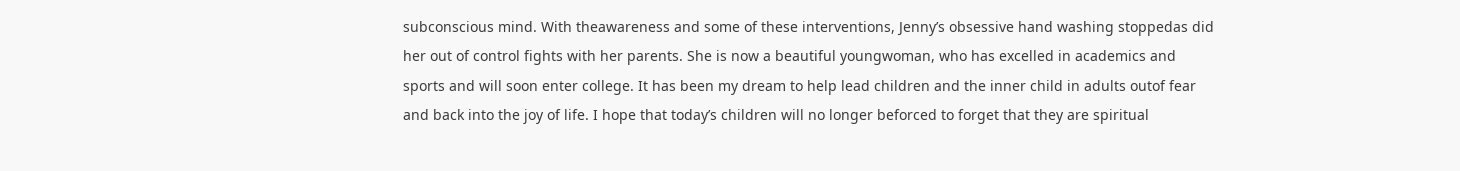subconscious mind. With theawareness and some of these interventions, Jenny’s obsessive hand washing stoppedas did her out of control fights with her parents. She is now a beautiful youngwoman, who has excelled in academics and sports and will soon enter college. It has been my dream to help lead children and the inner child in adults outof fear and back into the joy of life. I hope that today’s children will no longer beforced to forget that they are spiritual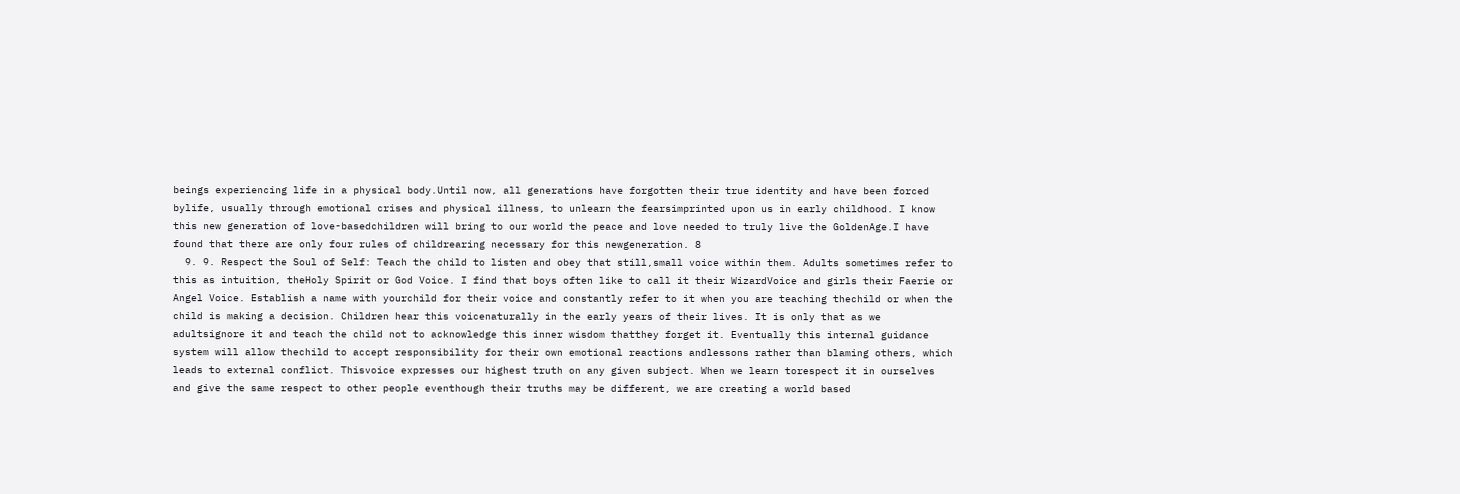beings experiencing life in a physical body.Until now, all generations have forgotten their true identity and have been forced bylife, usually through emotional crises and physical illness, to unlearn the fearsimprinted upon us in early childhood. I know this new generation of love-basedchildren will bring to our world the peace and love needed to truly live the GoldenAge.I have found that there are only four rules of childrearing necessary for this newgeneration. 8
  9. 9. Respect the Soul of Self: Teach the child to listen and obey that still,small voice within them. Adults sometimes refer to this as intuition, theHoly Spirit or God Voice. I find that boys often like to call it their WizardVoice and girls their Faerie or Angel Voice. Establish a name with yourchild for their voice and constantly refer to it when you are teaching thechild or when the child is making a decision. Children hear this voicenaturally in the early years of their lives. It is only that as we adultsignore it and teach the child not to acknowledge this inner wisdom thatthey forget it. Eventually this internal guidance system will allow thechild to accept responsibility for their own emotional reactions andlessons rather than blaming others, which leads to external conflict. Thisvoice expresses our highest truth on any given subject. When we learn torespect it in ourselves and give the same respect to other people eventhough their truths may be different, we are creating a world based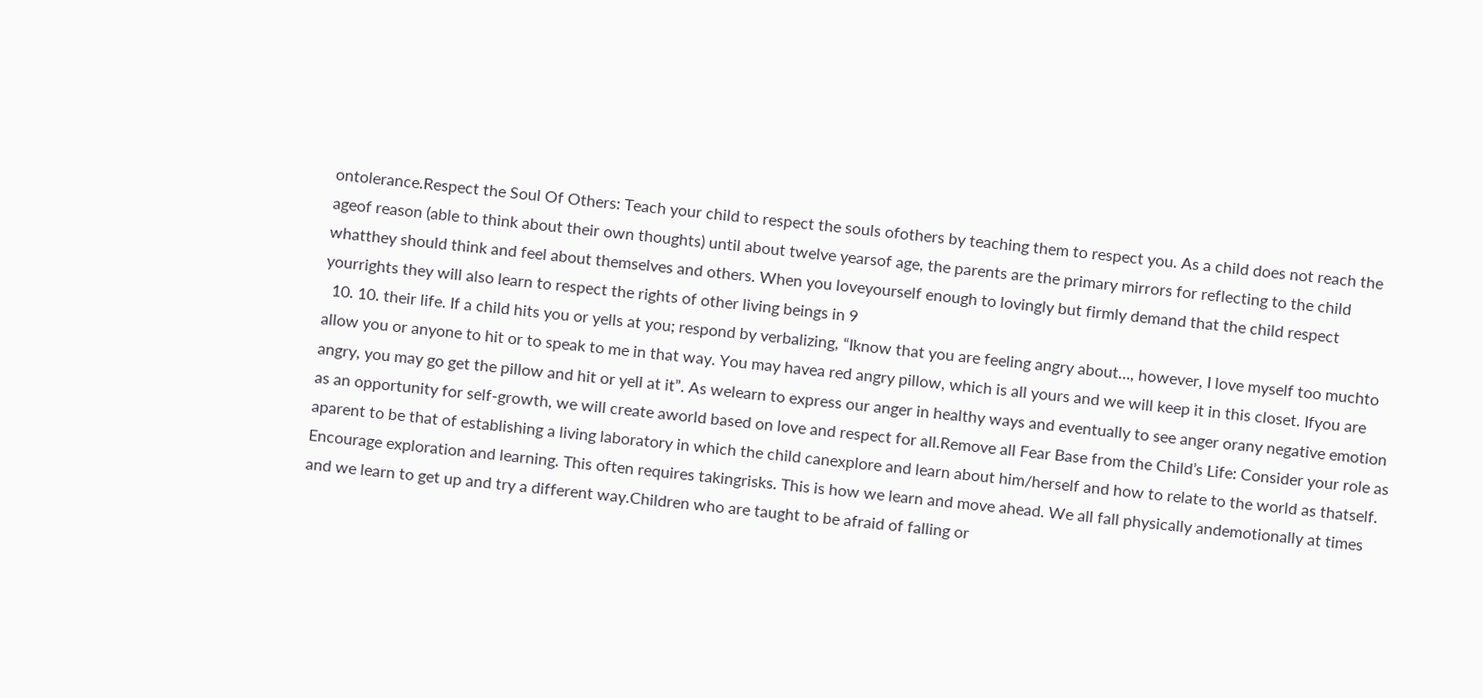ontolerance.Respect the Soul Of Others: Teach your child to respect the souls ofothers by teaching them to respect you. As a child does not reach the ageof reason (able to think about their own thoughts) until about twelve yearsof age, the parents are the primary mirrors for reflecting to the child whatthey should think and feel about themselves and others. When you loveyourself enough to lovingly but firmly demand that the child respect yourrights they will also learn to respect the rights of other living beings in 9
  10. 10. their life. If a child hits you or yells at you; respond by verbalizing, “Iknow that you are feeling angry about…, however, I love myself too muchto allow you or anyone to hit or to speak to me in that way. You may havea red angry pillow, which is all yours and we will keep it in this closet. Ifyou are angry, you may go get the pillow and hit or yell at it”. As welearn to express our anger in healthy ways and eventually to see anger orany negative emotion as an opportunity for self-growth, we will create aworld based on love and respect for all.Remove all Fear Base from the Child’s Life: Consider your role as aparent to be that of establishing a living laboratory in which the child canexplore and learn about him/herself and how to relate to the world as thatself. Encourage exploration and learning. This often requires takingrisks. This is how we learn and move ahead. We all fall physically andemotionally at times and we learn to get up and try a different way.Children who are taught to be afraid of falling or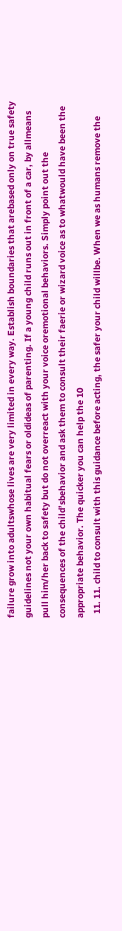failure grow into adultswhose lives are very limited in every way. Establish boundaries that arebased only on true safety guidelines not your own habitual fears or oldideas of parenting. If a young child runs out in front of a car, by allmeans pull him/her back to safety but do not overreact with your voice oremotional behaviors. Simply point out the consequences of the child’sbehavior and ask them to consult their faerie or wizard voice as to whatwould have been the appropriate behavior. The quicker you can help the 10
  11. 11. child to consult with this guidance before acting, the safer your child willbe. When we as humans remove the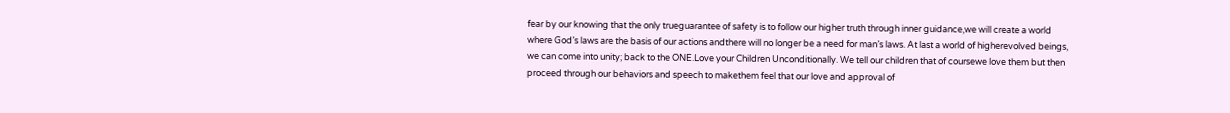fear by our knowing that the only trueguarantee of safety is to follow our higher truth through inner guidance,we will create a world where God’s laws are the basis of our actions andthere will no longer be a need for man’s laws. At last a world of higherevolved beings, we can come into unity; back to the ONE.Love your Children Unconditionally. We tell our children that of coursewe love them but then proceed through our behaviors and speech to makethem feel that our love and approval of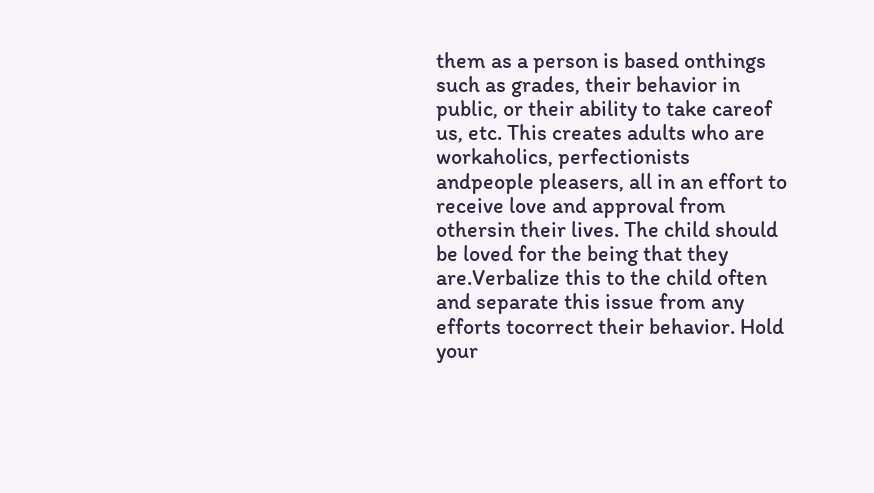them as a person is based onthings such as grades, their behavior in public, or their ability to take careof us, etc. This creates adults who are workaholics, perfectionists andpeople pleasers, all in an effort to receive love and approval from othersin their lives. The child should be loved for the being that they are.Verbalize this to the child often and separate this issue from any efforts tocorrect their behavior. Hold your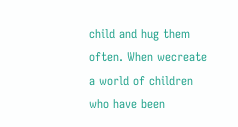child and hug them often. When wecreate a world of children who have been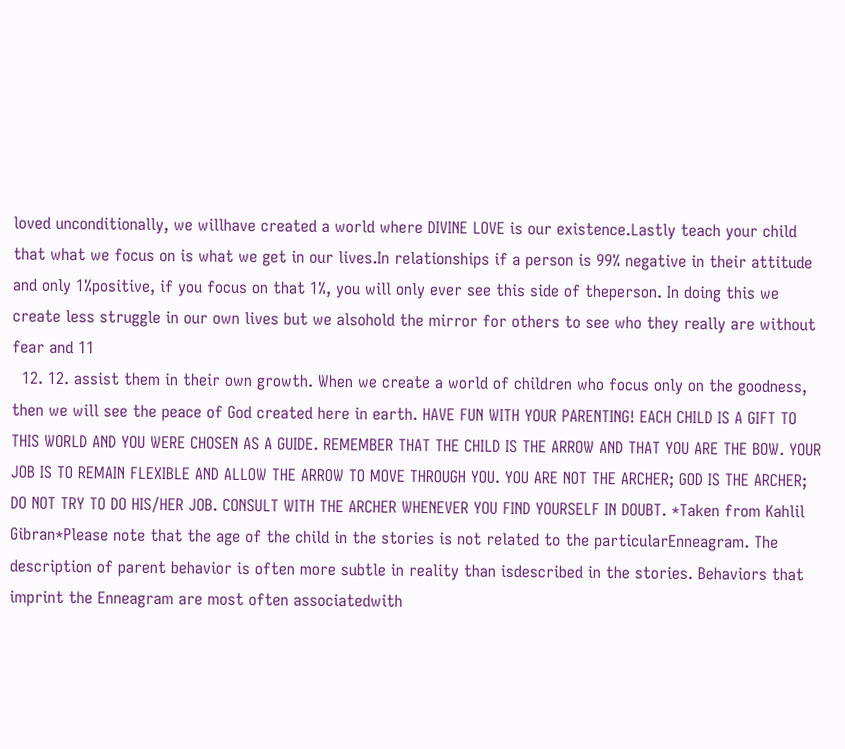loved unconditionally, we willhave created a world where DIVINE LOVE is our existence.Lastly teach your child that what we focus on is what we get in our lives.In relationships if a person is 99% negative in their attitude and only 1%positive, if you focus on that 1%, you will only ever see this side of theperson. In doing this we create less struggle in our own lives but we alsohold the mirror for others to see who they really are without fear and 11
  12. 12. assist them in their own growth. When we create a world of children who focus only on the goodness, then we will see the peace of God created here in earth. HAVE FUN WITH YOUR PARENTING! EACH CHILD IS A GIFT TO THIS WORLD AND YOU WERE CHOSEN AS A GUIDE. REMEMBER THAT THE CHILD IS THE ARROW AND THAT YOU ARE THE BOW. YOUR JOB IS TO REMAIN FLEXIBLE AND ALLOW THE ARROW TO MOVE THROUGH YOU. YOU ARE NOT THE ARCHER; GOD IS THE ARCHER; DO NOT TRY TO DO HIS/HER JOB. CONSULT WITH THE ARCHER WHENEVER YOU FIND YOURSELF IN DOUBT. *Taken from Kahlil Gibran*Please note that the age of the child in the stories is not related to the particularEnneagram. The description of parent behavior is often more subtle in reality than isdescribed in the stories. Behaviors that imprint the Enneagram are most often associatedwith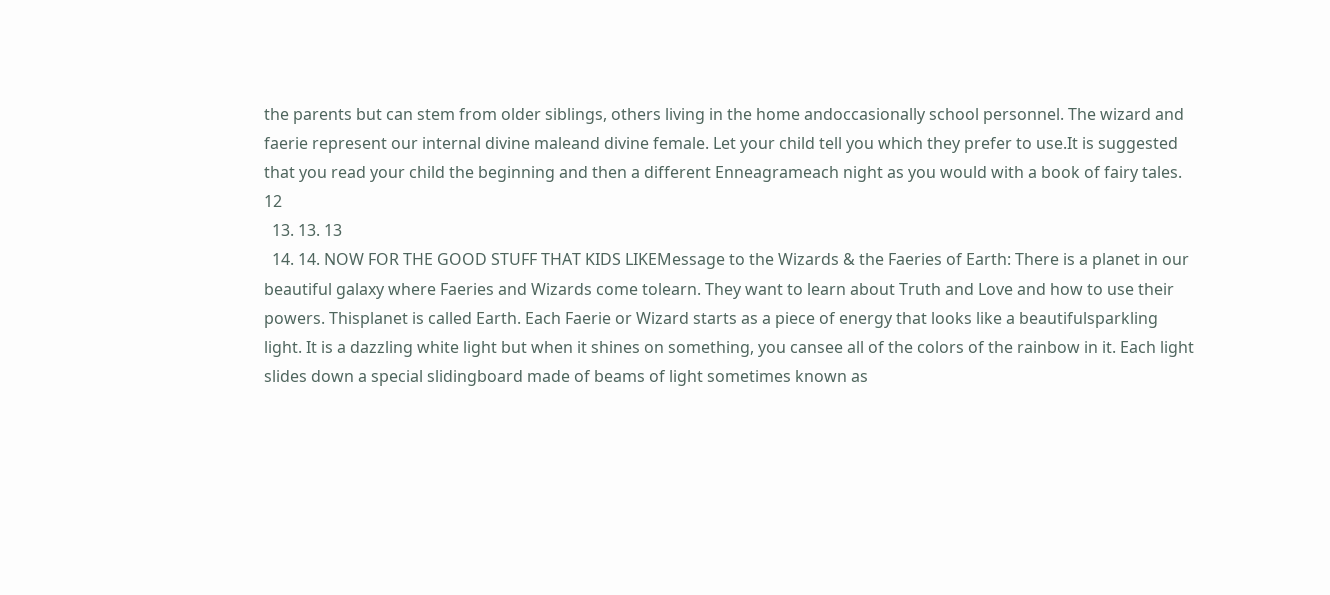the parents but can stem from older siblings, others living in the home andoccasionally school personnel. The wizard and faerie represent our internal divine maleand divine female. Let your child tell you which they prefer to use.It is suggested that you read your child the beginning and then a different Enneagrameach night as you would with a book of fairy tales. 12
  13. 13. 13
  14. 14. NOW FOR THE GOOD STUFF THAT KIDS LIKEMessage to the Wizards & the Faeries of Earth: There is a planet in our beautiful galaxy where Faeries and Wizards come tolearn. They want to learn about Truth and Love and how to use their powers. Thisplanet is called Earth. Each Faerie or Wizard starts as a piece of energy that looks like a beautifulsparkling light. It is a dazzling white light but when it shines on something, you cansee all of the colors of the rainbow in it. Each light slides down a special slidingboard made of beams of light sometimes known as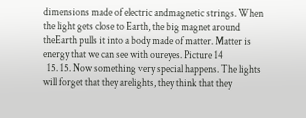dimensions made of electric andmagnetic strings. When the light gets close to Earth, the big magnet around theEarth pulls it into a body made of matter. Matter is energy that we can see with oureyes. Picture 14
  15. 15. Now something very special happens. The lights will forget that they arelights, they think that they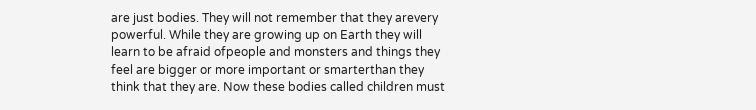are just bodies. They will not remember that they arevery powerful. While they are growing up on Earth they will learn to be afraid ofpeople and monsters and things they feel are bigger or more important or smarterthan they think that they are. Now these bodies called children must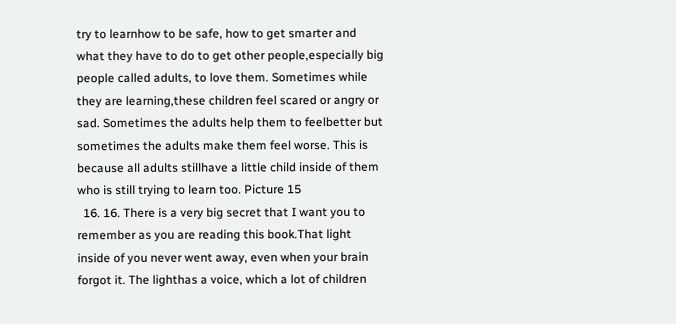try to learnhow to be safe, how to get smarter and what they have to do to get other people,especially big people called adults, to love them. Sometimes while they are learning,these children feel scared or angry or sad. Sometimes the adults help them to feelbetter but sometimes the adults make them feel worse. This is because all adults stillhave a little child inside of them who is still trying to learn too. Picture 15
  16. 16. There is a very big secret that I want you to remember as you are reading this book.That light inside of you never went away, even when your brain forgot it. The lighthas a voice, which a lot of children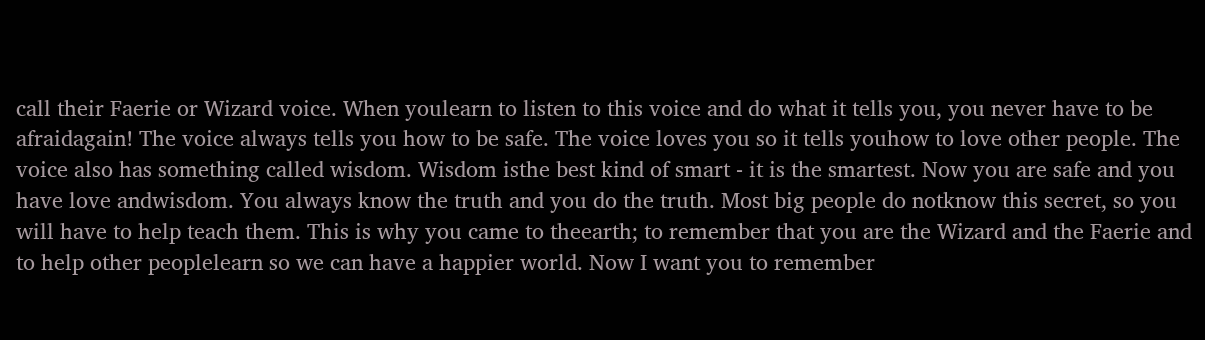call their Faerie or Wizard voice. When youlearn to listen to this voice and do what it tells you, you never have to be afraidagain! The voice always tells you how to be safe. The voice loves you so it tells youhow to love other people. The voice also has something called wisdom. Wisdom isthe best kind of smart - it is the smartest. Now you are safe and you have love andwisdom. You always know the truth and you do the truth. Most big people do notknow this secret, so you will have to help teach them. This is why you came to theearth; to remember that you are the Wizard and the Faerie and to help other peoplelearn so we can have a happier world. Now I want you to remember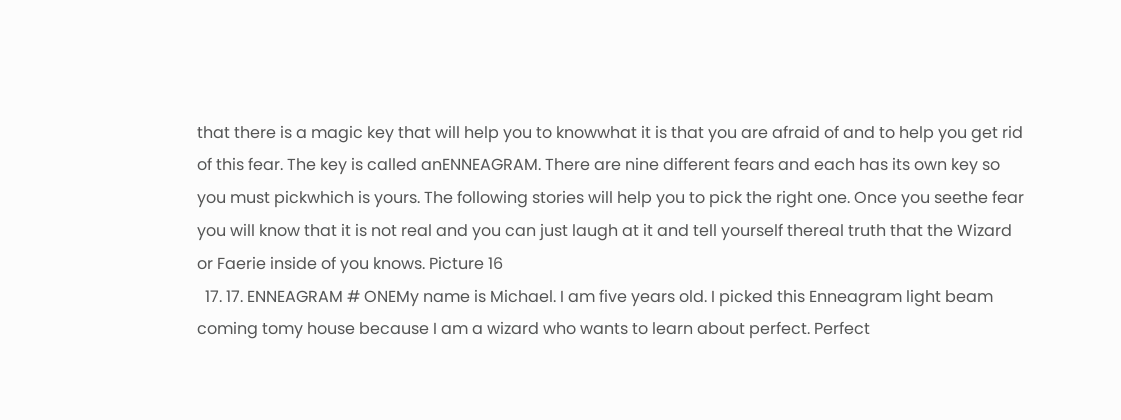that there is a magic key that will help you to knowwhat it is that you are afraid of and to help you get rid of this fear. The key is called anENNEAGRAM. There are nine different fears and each has its own key so you must pickwhich is yours. The following stories will help you to pick the right one. Once you seethe fear you will know that it is not real and you can just laugh at it and tell yourself thereal truth that the Wizard or Faerie inside of you knows. Picture 16
  17. 17. ENNEAGRAM # ONEMy name is Michael. I am five years old. I picked this Enneagram light beam coming tomy house because I am a wizard who wants to learn about perfect. Perfect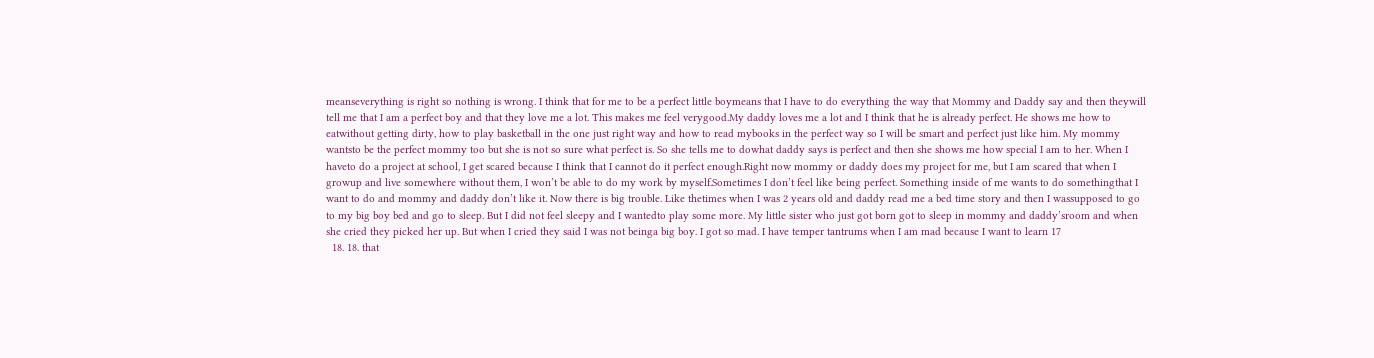meanseverything is right so nothing is wrong. I think that for me to be a perfect little boymeans that I have to do everything the way that Mommy and Daddy say and then theywill tell me that I am a perfect boy and that they love me a lot. This makes me feel verygood.My daddy loves me a lot and I think that he is already perfect. He shows me how to eatwithout getting dirty, how to play basketball in the one just right way and how to read mybooks in the perfect way so I will be smart and perfect just like him. My mommy wantsto be the perfect mommy too but she is not so sure what perfect is. So she tells me to dowhat daddy says is perfect and then she shows me how special I am to her. When I haveto do a project at school, I get scared because I think that I cannot do it perfect enough.Right now mommy or daddy does my project for me, but I am scared that when I growup and live somewhere without them, I won’t be able to do my work by myself.Sometimes I don’t feel like being perfect. Something inside of me wants to do somethingthat I want to do and mommy and daddy don’t like it. Now there is big trouble. Like thetimes when I was 2 years old and daddy read me a bed time story and then I wassupposed to go to my big boy bed and go to sleep. But I did not feel sleepy and I wantedto play some more. My little sister who just got born got to sleep in mommy and daddy’sroom and when she cried they picked her up. But when I cried they said I was not beinga big boy. I got so mad. I have temper tantrums when I am mad because I want to learn 17
  18. 18. that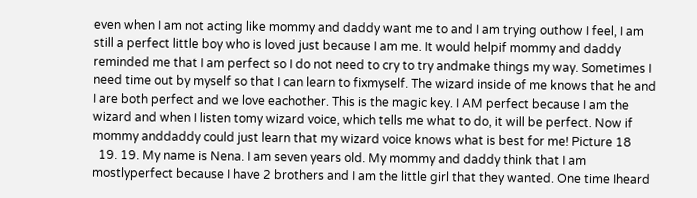even when I am not acting like mommy and daddy want me to and I am trying outhow I feel, I am still a perfect little boy who is loved just because I am me. It would helpif mommy and daddy reminded me that I am perfect so I do not need to cry to try andmake things my way. Sometimes I need time out by myself so that I can learn to fixmyself. The wizard inside of me knows that he and I are both perfect and we love eachother. This is the magic key. I AM perfect because I am the wizard and when I listen tomy wizard voice, which tells me what to do, it will be perfect. Now if mommy anddaddy could just learn that my wizard voice knows what is best for me! Picture 18
  19. 19. My name is Nena. I am seven years old. My mommy and daddy think that I am mostlyperfect because I have 2 brothers and I am the little girl that they wanted. One time Iheard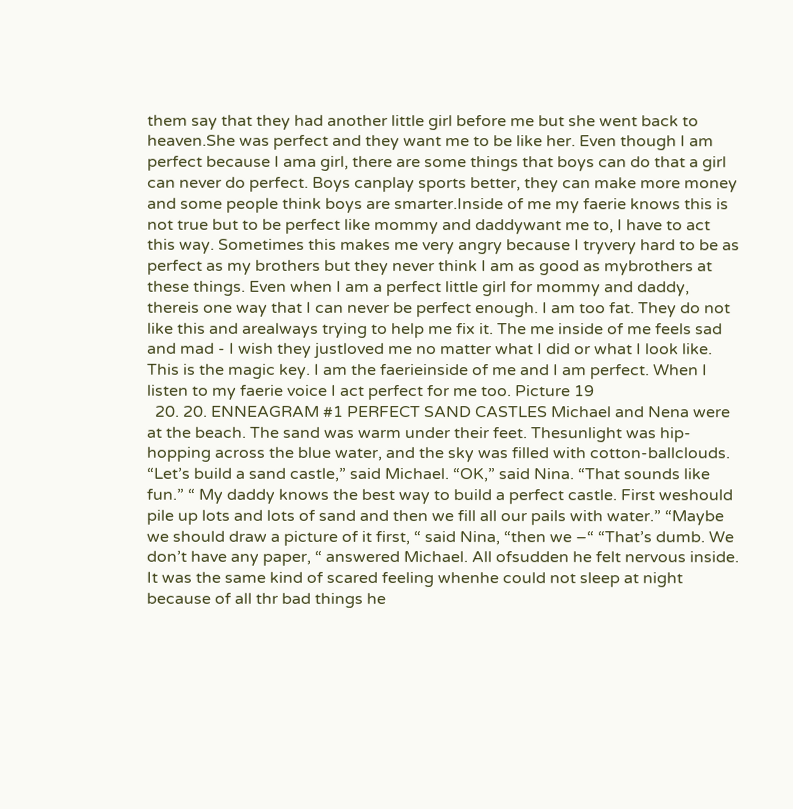them say that they had another little girl before me but she went back to heaven.She was perfect and they want me to be like her. Even though I am perfect because I ama girl, there are some things that boys can do that a girl can never do perfect. Boys canplay sports better, they can make more money and some people think boys are smarter.Inside of me my faerie knows this is not true but to be perfect like mommy and daddywant me to, I have to act this way. Sometimes this makes me very angry because I tryvery hard to be as perfect as my brothers but they never think I am as good as mybrothers at these things. Even when I am a perfect little girl for mommy and daddy, thereis one way that I can never be perfect enough. I am too fat. They do not like this and arealways trying to help me fix it. The me inside of me feels sad and mad - I wish they justloved me no matter what I did or what I look like. This is the magic key. I am the faerieinside of me and I am perfect. When I listen to my faerie voice I act perfect for me too. Picture 19
  20. 20. ENNEAGRAM #1 PERFECT SAND CASTLES Michael and Nena were at the beach. The sand was warm under their feet. Thesunlight was hip-hopping across the blue water, and the sky was filled with cotton-ballclouds. “Let’s build a sand castle,” said Michael. “OK,” said Nina. “That sounds like fun.” “ My daddy knows the best way to build a perfect castle. First weshould pile up lots and lots of sand and then we fill all our pails with water.” “Maybe we should draw a picture of it first, “ said Nina, “then we –“ “That’s dumb. We don’t have any paper, “ answered Michael. All ofsudden he felt nervous inside. It was the same kind of scared feeling whenhe could not sleep at night because of all thr bad things he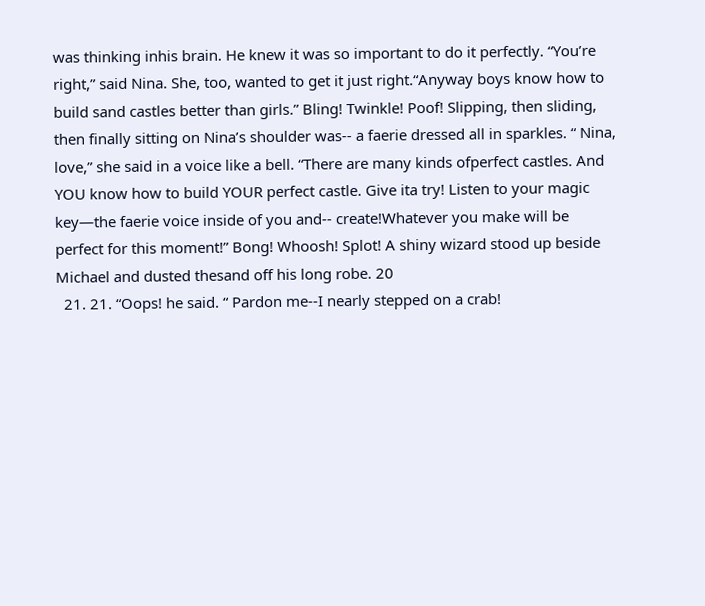was thinking inhis brain. He knew it was so important to do it perfectly. “You’re right,” said Nina. She, too, wanted to get it just right.“Anyway boys know how to build sand castles better than girls.” Bling! Twinkle! Poof! Slipping, then sliding, then finally sitting on Nina’s shoulder was-- a faerie dressed all in sparkles. “ Nina, love,” she said in a voice like a bell. “There are many kinds ofperfect castles. And YOU know how to build YOUR perfect castle. Give ita try! Listen to your magic key—the faerie voice inside of you and-- create!Whatever you make will be perfect for this moment!” Bong! Whoosh! Splot! A shiny wizard stood up beside Michael and dusted thesand off his long robe. 20
  21. 21. “Oops! he said. “ Pardon me--I nearly stepped on a crab!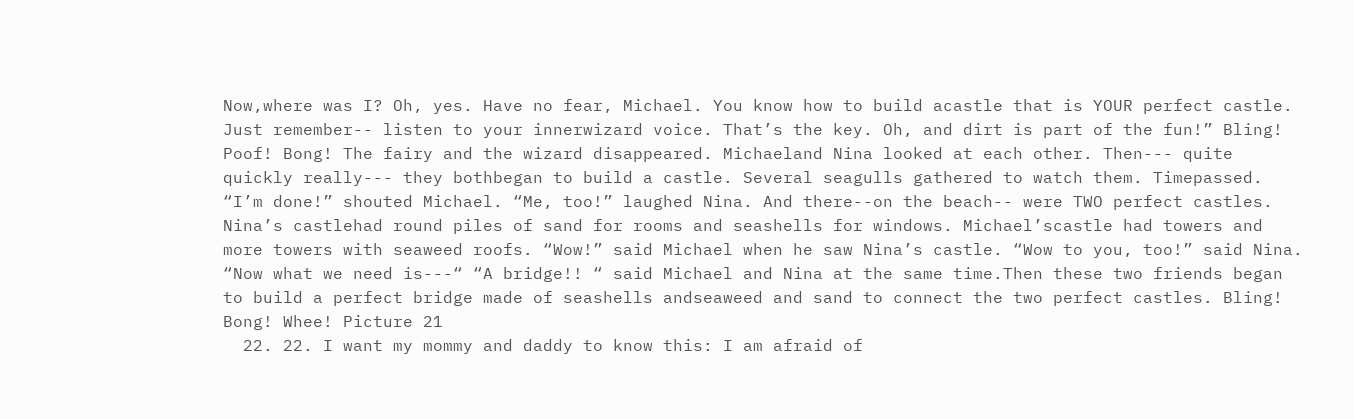Now,where was I? Oh, yes. Have no fear, Michael. You know how to build acastle that is YOUR perfect castle. Just remember-- listen to your innerwizard voice. That’s the key. Oh, and dirt is part of the fun!” Bling! Poof! Bong! The fairy and the wizard disappeared. Michaeland Nina looked at each other. Then--- quite quickly really--- they bothbegan to build a castle. Several seagulls gathered to watch them. Timepassed. “I’m done!” shouted Michael. “Me, too!” laughed Nina. And there--on the beach-- were TWO perfect castles. Nina’s castlehad round piles of sand for rooms and seashells for windows. Michael’scastle had towers and more towers with seaweed roofs. “Wow!” said Michael when he saw Nina’s castle. “Wow to you, too!” said Nina. “Now what we need is---“ “A bridge!! “ said Michael and Nina at the same time.Then these two friends began to build a perfect bridge made of seashells andseaweed and sand to connect the two perfect castles. Bling! Bong! Whee! Picture 21
  22. 22. I want my mommy and daddy to know this: I am afraid of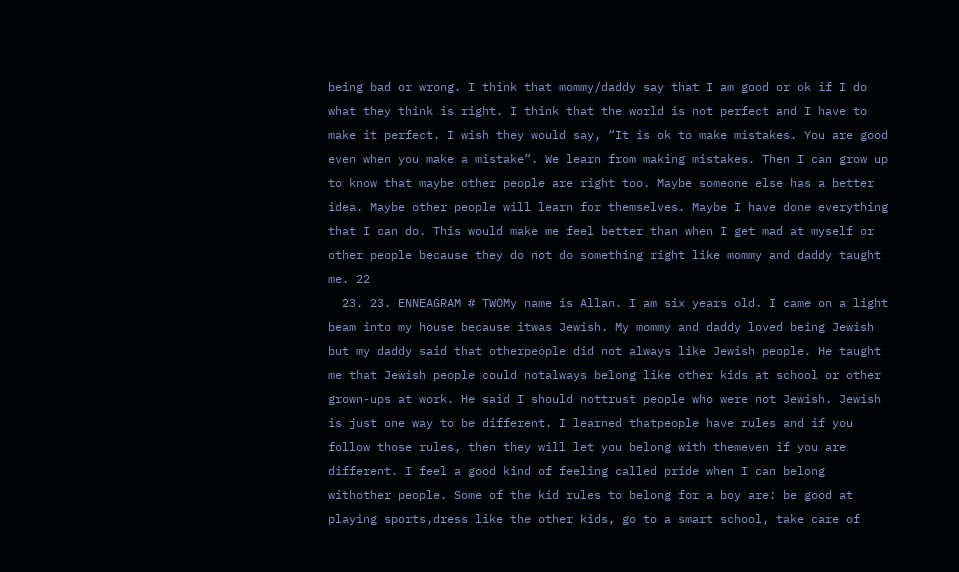being bad or wrong. I think that mommy/daddy say that I am good or ok if I do what they think is right. I think that the world is not perfect and I have to make it perfect. I wish they would say, “It is ok to make mistakes. You are good even when you make a mistake”. We learn from making mistakes. Then I can grow up to know that maybe other people are right too. Maybe someone else has a better idea. Maybe other people will learn for themselves. Maybe I have done everything that I can do. This would make me feel better than when I get mad at myself or other people because they do not do something right like mommy and daddy taught me. 22
  23. 23. ENNEAGRAM # TWOMy name is Allan. I am six years old. I came on a light beam into my house because itwas Jewish. My mommy and daddy loved being Jewish but my daddy said that otherpeople did not always like Jewish people. He taught me that Jewish people could notalways belong like other kids at school or other grown-ups at work. He said I should nottrust people who were not Jewish. Jewish is just one way to be different. I learned thatpeople have rules and if you follow those rules, then they will let you belong with themeven if you are different. I feel a good kind of feeling called pride when I can belong withother people. Some of the kid rules to belong for a boy are: be good at playing sports,dress like the other kids, go to a smart school, take care of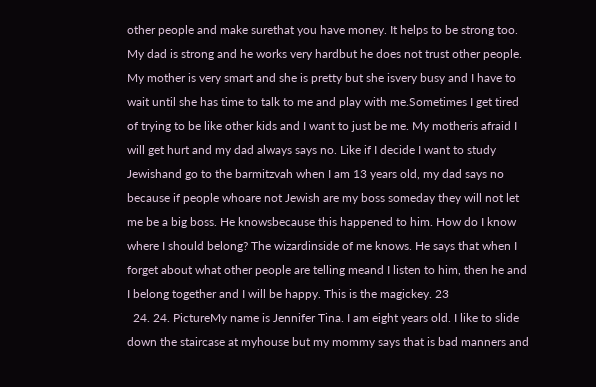other people and make surethat you have money. It helps to be strong too. My dad is strong and he works very hardbut he does not trust other people. My mother is very smart and she is pretty but she isvery busy and I have to wait until she has time to talk to me and play with me.Sometimes I get tired of trying to be like other kids and I want to just be me. My motheris afraid I will get hurt and my dad always says no. Like if I decide I want to study Jewishand go to the barmitzvah when I am 13 years old, my dad says no because if people whoare not Jewish are my boss someday they will not let me be a big boss. He knowsbecause this happened to him. How do I know where I should belong? The wizardinside of me knows. He says that when I forget about what other people are telling meand I listen to him, then he and I belong together and I will be happy. This is the magickey. 23
  24. 24. PictureMy name is Jennifer Tina. I am eight years old. I like to slide down the staircase at myhouse but my mommy says that is bad manners and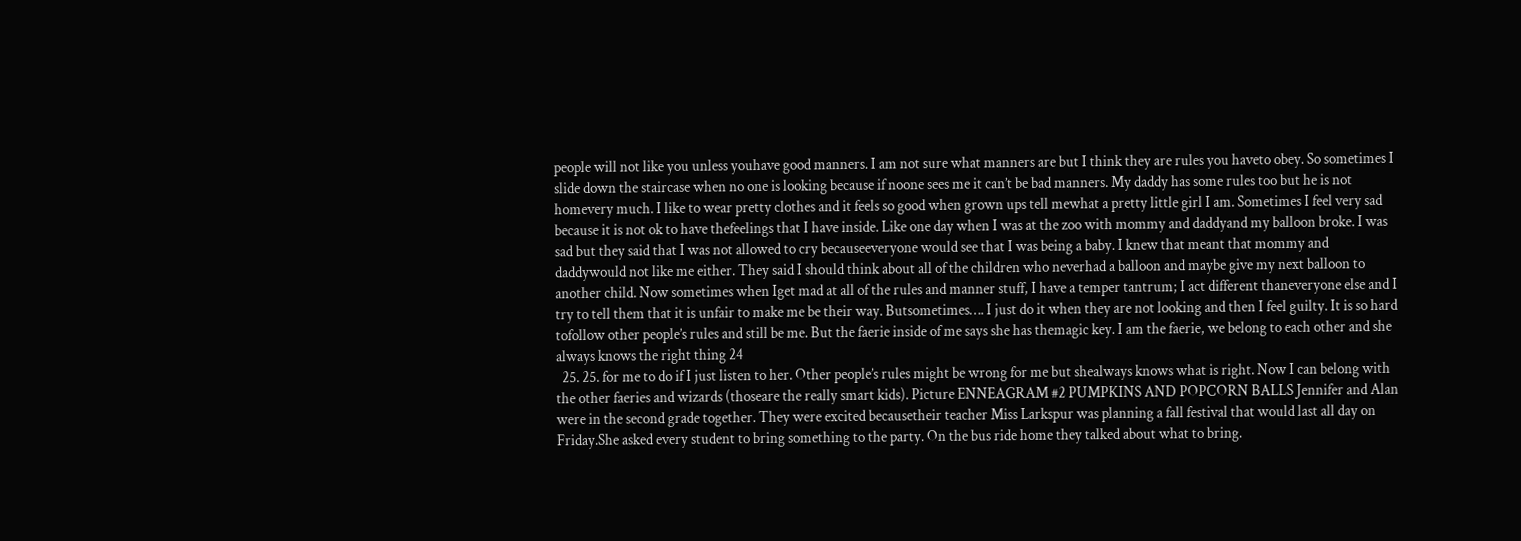people will not like you unless youhave good manners. I am not sure what manners are but I think they are rules you haveto obey. So sometimes I slide down the staircase when no one is looking because if noone sees me it can’t be bad manners. My daddy has some rules too but he is not homevery much. I like to wear pretty clothes and it feels so good when grown ups tell mewhat a pretty little girl I am. Sometimes I feel very sad because it is not ok to have thefeelings that I have inside. Like one day when I was at the zoo with mommy and daddyand my balloon broke. I was sad but they said that I was not allowed to cry becauseeveryone would see that I was being a baby. I knew that meant that mommy and daddywould not like me either. They said I should think about all of the children who neverhad a balloon and maybe give my next balloon to another child. Now sometimes when Iget mad at all of the rules and manner stuff, I have a temper tantrum; I act different thaneveryone else and I try to tell them that it is unfair to make me be their way. Butsometimes…. I just do it when they are not looking and then I feel guilty. It is so hard tofollow other people’s rules and still be me. But the faerie inside of me says she has themagic key. I am the faerie, we belong to each other and she always knows the right thing 24
  25. 25. for me to do if I just listen to her. Other people’s rules might be wrong for me but shealways knows what is right. Now I can belong with the other faeries and wizards (thoseare the really smart kids). Picture ENNEAGRAM #2 PUMPKINS AND POPCORN BALLS Jennifer and Alan were in the second grade together. They were excited becausetheir teacher Miss Larkspur was planning a fall festival that would last all day on Friday.She asked every student to bring something to the party. On the bus ride home they talked about what to bring.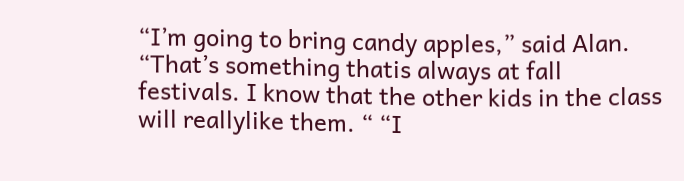“I’m going to bring candy apples,” said Alan. “That’s something thatis always at fall festivals. I know that the other kids in the class will reallylike them. “ “I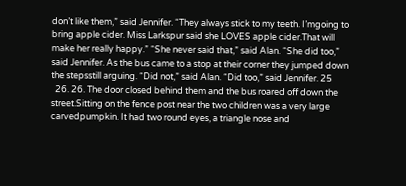don’t like them,” said Jennifer. “They always stick to my teeth. I’mgoing to bring apple cider. Miss Larkspur said she LOVES apple cider.That will make her really happy.” “She never said that,” said Alan. “She did too,” said Jennifer. As the bus came to a stop at their corner they jumped down the stepsstill arguing. “Did not,” said Alan. “Did too,” said Jennifer. 25
  26. 26. The door closed behind them and the bus roared off down the street.Sitting on the fence post near the two children was a very large carvedpumpkin. It had two round eyes, a triangle nose and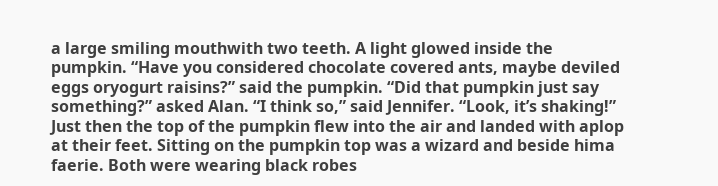a large smiling mouthwith two teeth. A light glowed inside the pumpkin. “Have you considered chocolate covered ants, maybe deviled eggs oryogurt raisins?” said the pumpkin. “Did that pumpkin just say something?” asked Alan. “I think so,” said Jennifer. “Look, it’s shaking!” Just then the top of the pumpkin flew into the air and landed with aplop at their feet. Sitting on the pumpkin top was a wizard and beside hima faerie. Both were wearing black robes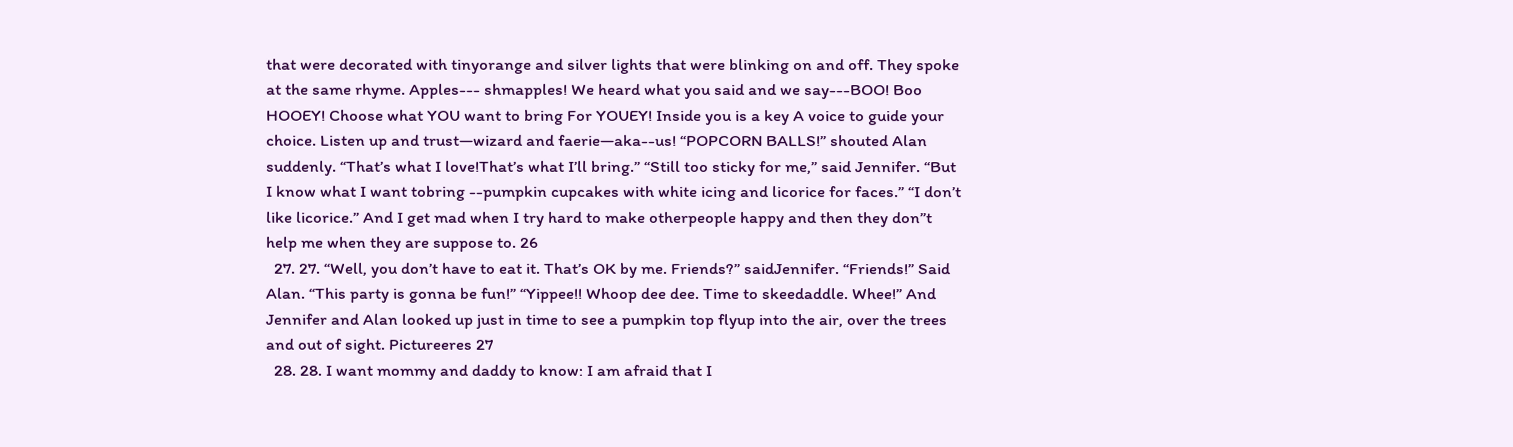that were decorated with tinyorange and silver lights that were blinking on and off. They spoke at the same rhyme. Apples--- shmapples! We heard what you said and we say---BOO! Boo HOOEY! Choose what YOU want to bring For YOUEY! Inside you is a key A voice to guide your choice. Listen up and trust—wizard and faerie—aka--us! “POPCORN BALLS!” shouted Alan suddenly. “That’s what I love!That’s what I’ll bring.” “Still too sticky for me,” said Jennifer. “But I know what I want tobring --pumpkin cupcakes with white icing and licorice for faces.” “I don’t like licorice.” And I get mad when I try hard to make otherpeople happy and then they don”t help me when they are suppose to. 26
  27. 27. “Well, you don’t have to eat it. That’s OK by me. Friends?” saidJennifer. “Friends!” Said Alan. “This party is gonna be fun!” “Yippee!! Whoop dee dee. Time to skeedaddle. Whee!” And Jennifer and Alan looked up just in time to see a pumpkin top flyup into the air, over the trees and out of sight. Pictureeres 27
  28. 28. I want mommy and daddy to know: I am afraid that I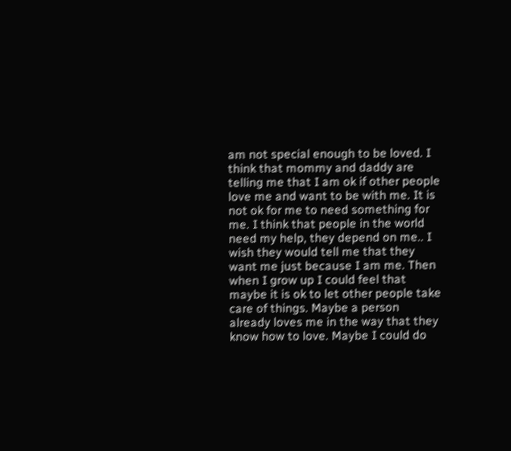am not special enough to be loved. I think that mommy and daddy are telling me that I am ok if other people love me and want to be with me. It is not ok for me to need something for me. I think that people in the world need my help, they depend on me.. I wish they would tell me that they want me just because I am me. Then when I grow up I could feel that maybe it is ok to let other people take care of things. Maybe a person already loves me in the way that they know how to love. Maybe I could do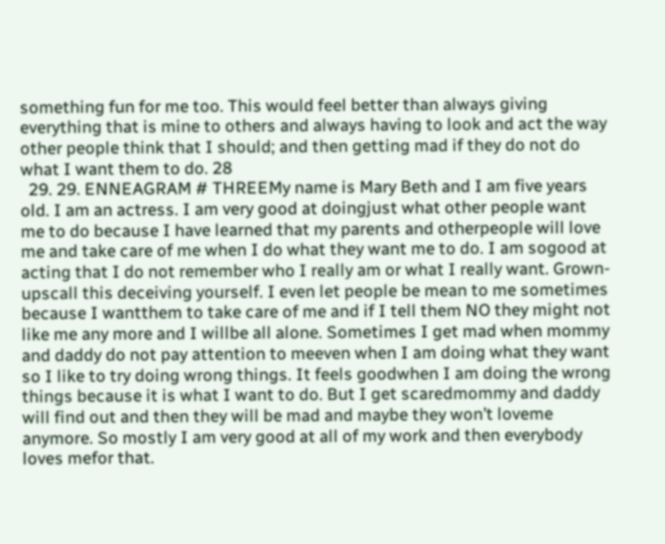something fun for me too. This would feel better than always giving everything that is mine to others and always having to look and act the way other people think that I should; and then getting mad if they do not do what I want them to do. 28
  29. 29. ENNEAGRAM # THREEMy name is Mary Beth and I am five years old. I am an actress. I am very good at doingjust what other people want me to do because I have learned that my parents and otherpeople will love me and take care of me when I do what they want me to do. I am sogood at acting that I do not remember who I really am or what I really want. Grown-upscall this deceiving yourself. I even let people be mean to me sometimes because I wantthem to take care of me and if I tell them NO they might not like me any more and I willbe all alone. Sometimes I get mad when mommy and daddy do not pay attention to meeven when I am doing what they want so I like to try doing wrong things. It feels goodwhen I am doing the wrong things because it is what I want to do. But I get scaredmommy and daddy will find out and then they will be mad and maybe they won’t loveme anymore. So mostly I am very good at all of my work and then everybody loves mefor that.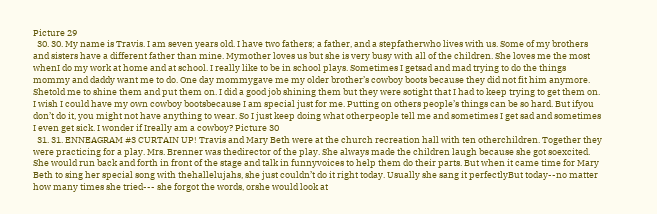Picture 29
  30. 30. My name is Travis. I am seven years old. I have two fathers; a father, and a stepfatherwho lives with us. Some of my brothers and sisters have a different father than mine. Mymother loves us but she is very busy with all of the children. She loves me the most whenI do my work at home and at school. I really like to be in school plays. Sometimes I getsad and mad trying to do the things mommy and daddy want me to do. One day mommygave me my older brother’s cowboy boots because they did not fit him anymore. Shetold me to shine them and put them on. I did a good job shining them but they were sotight that I had to keep trying to get them on. I wish I could have my own cowboy bootsbecause I am special just for me. Putting on others people’s things can be so hard. But ifyou don’t do it, you might not have anything to wear. So I just keep doing what otherpeople tell me and sometimes I get sad and sometimes I even get sick. I wonder if Ireally am a cowboy? Picture 30
  31. 31. ENNEAGRAM #3 CURTAIN UP! Travis and Mary Beth were at the church recreation hall with ten otherchildren. Together they were practicing for a play. Mrs. Brenner was thedirector of the play. She always made the children laugh because she got soexcited. She would run back and forth in front of the stage and talk in funnyvoices to help them do their parts. But when it came time for Mary Beth to sing her special song with thehallelujahs, she just couldn’t do it right today. Usually she sang it perfectlyBut today--no matter how many times she tried--- she forgot the words, orshe would look at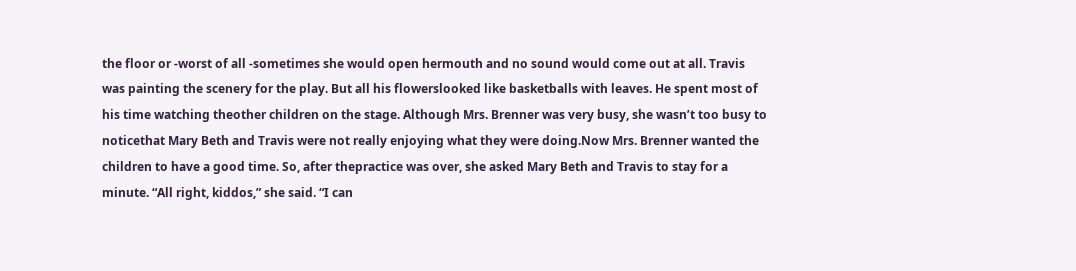the floor or -worst of all -sometimes she would open hermouth and no sound would come out at all. Travis was painting the scenery for the play. But all his flowerslooked like basketballs with leaves. He spent most of his time watching theother children on the stage. Although Mrs. Brenner was very busy, she wasn’t too busy to noticethat Mary Beth and Travis were not really enjoying what they were doing.Now Mrs. Brenner wanted the children to have a good time. So, after thepractice was over, she asked Mary Beth and Travis to stay for a minute. “All right, kiddos,” she said. “I can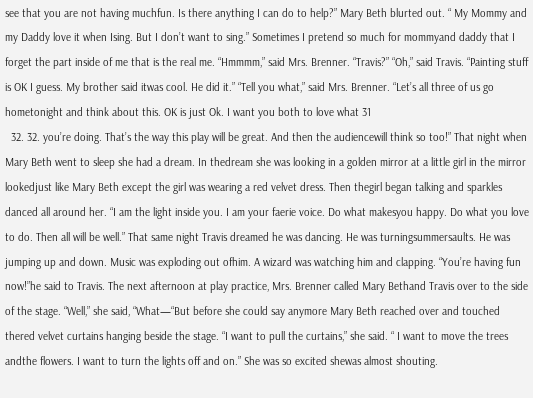see that you are not having muchfun. Is there anything I can do to help?” Mary Beth blurted out. “ My Mommy and my Daddy love it when Ising. But I don’t want to sing.” Sometimes I pretend so much for mommyand daddy that I forget the part inside of me that is the real me. “Hmmmm,” said Mrs. Brenner. “Travis?” “Oh,” said Travis. “Painting stuff is OK I guess. My brother said itwas cool. He did it.” “Tell you what,” said Mrs. Brenner. “Let’s all three of us go hometonight and think about this. OK is just Ok. I want you both to love what 31
  32. 32. you’re doing. That’s the way this play will be great. And then the audiencewill think so too!” That night when Mary Beth went to sleep she had a dream. In thedream she was looking in a golden mirror at a little girl in the mirror lookedjust like Mary Beth except the girl was wearing a red velvet dress. Then thegirl began talking and sparkles danced all around her. “I am the light inside you. I am your faerie voice. Do what makesyou happy. Do what you love to do. Then all will be well.” That same night Travis dreamed he was dancing. He was turningsummersaults. He was jumping up and down. Music was exploding out ofhim. A wizard was watching him and clapping. “You’re having fun now!”he said to Travis. The next afternoon at play practice, Mrs. Brenner called Mary Bethand Travis over to the side of the stage. “Well,” she said, “What—“But before she could say anymore Mary Beth reached over and touched thered velvet curtains hanging beside the stage. “I want to pull the curtains,” she said. “ I want to move the trees andthe flowers. I want to turn the lights off and on.” She was so excited shewas almost shouting.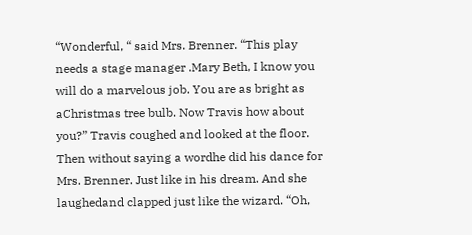“Wonderful, “ said Mrs. Brenner. “This play needs a stage manager .Mary Beth, I know you will do a marvelous job. You are as bright as aChristmas tree bulb. Now Travis how about you?” Travis coughed and looked at the floor. Then without saying a wordhe did his dance for Mrs. Brenner. Just like in his dream. And she laughedand clapped just like the wizard. “Oh,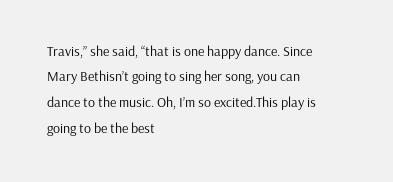Travis,” she said, “that is one happy dance. Since Mary Bethisn’t going to sing her song, you can dance to the music. Oh, I’m so excited.This play is going to be the best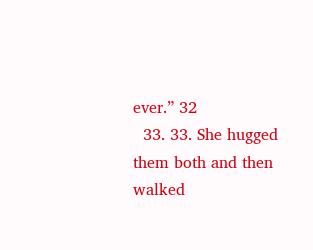ever.” 32
  33. 33. She hugged them both and then walked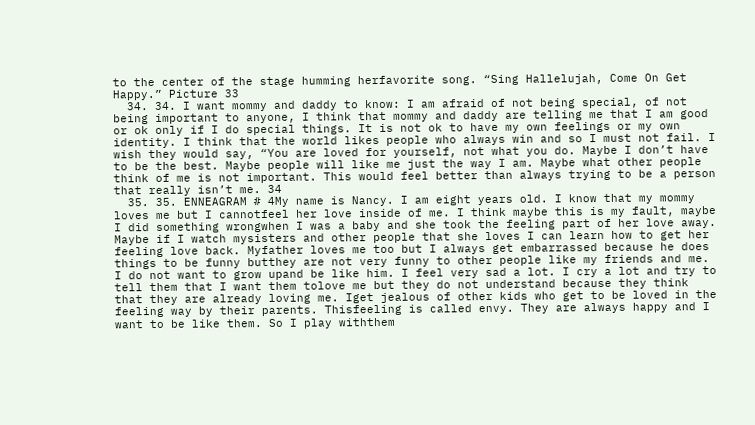to the center of the stage humming herfavorite song. “Sing Hallelujah, Come On Get Happy.” Picture 33
  34. 34. I want mommy and daddy to know: I am afraid of not being special, of not being important to anyone, I think that mommy and daddy are telling me that I am good or ok only if I do special things. It is not ok to have my own feelings or my own identity. I think that the world likes people who always win and so I must not fail. I wish they would say, “You are loved for yourself, not what you do. Maybe I don’t have to be the best. Maybe people will like me just the way I am. Maybe what other people think of me is not important. This would feel better than always trying to be a person that really isn’t me. 34
  35. 35. ENNEAGRAM # 4My name is Nancy. I am eight years old. I know that my mommy loves me but I cannotfeel her love inside of me. I think maybe this is my fault, maybe I did something wrongwhen I was a baby and she took the feeling part of her love away. Maybe if I watch mysisters and other people that she loves I can learn how to get her feeling love back. Myfather loves me too but I always get embarrassed because he does things to be funny butthey are not very funny to other people like my friends and me. I do not want to grow upand be like him. I feel very sad a lot. I cry a lot and try to tell them that I want them tolove me but they do not understand because they think that they are already loving me. Iget jealous of other kids who get to be loved in the feeling way by their parents. Thisfeeling is called envy. They are always happy and I want to be like them. So I play withthem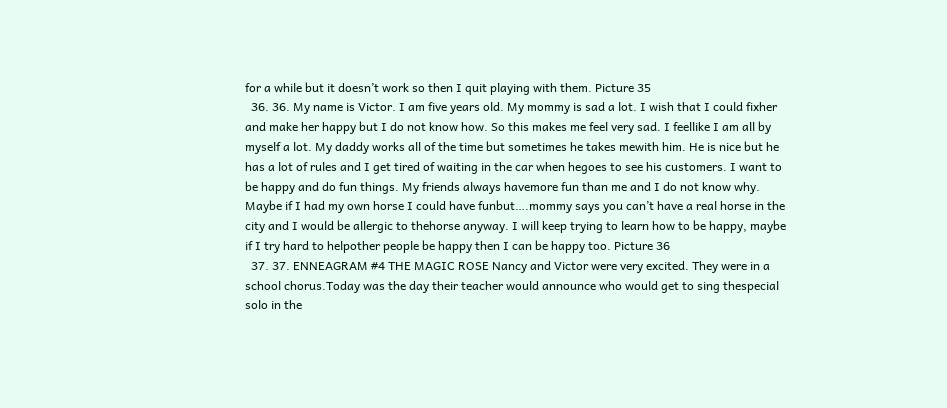for a while but it doesn’t work so then I quit playing with them. Picture 35
  36. 36. My name is Victor. I am five years old. My mommy is sad a lot. I wish that I could fixher and make her happy but I do not know how. So this makes me feel very sad. I feellike I am all by myself a lot. My daddy works all of the time but sometimes he takes mewith him. He is nice but he has a lot of rules and I get tired of waiting in the car when hegoes to see his customers. I want to be happy and do fun things. My friends always havemore fun than me and I do not know why. Maybe if I had my own horse I could have funbut….mommy says you can’t have a real horse in the city and I would be allergic to thehorse anyway. I will keep trying to learn how to be happy, maybe if I try hard to helpother people be happy then I can be happy too. Picture 36
  37. 37. ENNEAGRAM #4 THE MAGIC ROSE Nancy and Victor were very excited. They were in a school chorus.Today was the day their teacher would announce who would get to sing thespecial solo in the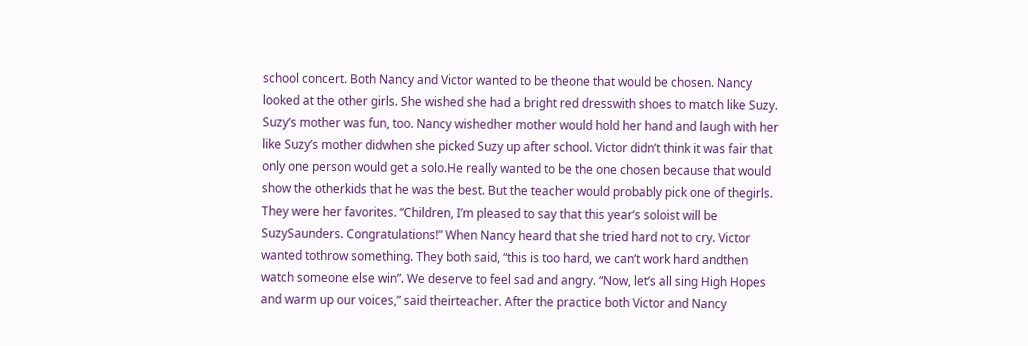school concert. Both Nancy and Victor wanted to be theone that would be chosen. Nancy looked at the other girls. She wished she had a bright red dresswith shoes to match like Suzy. Suzy’s mother was fun, too. Nancy wishedher mother would hold her hand and laugh with her like Suzy’s mother didwhen she picked Suzy up after school. Victor didn’t think it was fair that only one person would get a solo.He really wanted to be the one chosen because that would show the otherkids that he was the best. But the teacher would probably pick one of thegirls. They were her favorites. “Children, I’m pleased to say that this year’s soloist will be SuzySaunders. Congratulations!” When Nancy heard that she tried hard not to cry. Victor wanted tothrow something. They both said, “this is too hard, we can’t work hard andthen watch someone else win”. We deserve to feel sad and angry. “Now, let’s all sing High Hopes and warm up our voices,” said theirteacher. After the practice both Victor and Nancy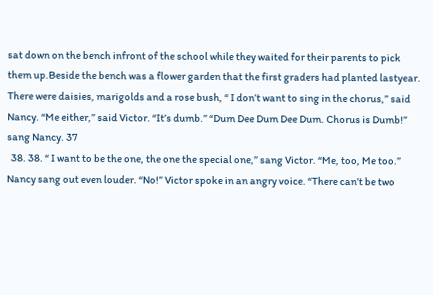sat down on the bench infront of the school while they waited for their parents to pick them up.Beside the bench was a flower garden that the first graders had planted lastyear. There were daisies, marigolds and a rose bush, “ I don’t want to sing in the chorus,” said Nancy. “Me either,” said Victor. “It’s dumb.” “Dum Dee Dum Dee Dum. Chorus is Dumb!” sang Nancy. 37
  38. 38. “ I want to be the one, the one the special one,” sang Victor. “Me, too, Me too.” Nancy sang out even louder. “No!” Victor spoke in an angry voice. “There can’t be two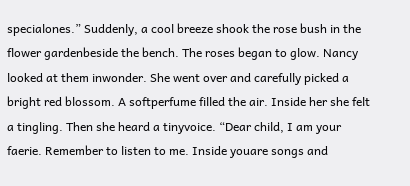specialones.” Suddenly, a cool breeze shook the rose bush in the flower gardenbeside the bench. The roses began to glow. Nancy looked at them inwonder. She went over and carefully picked a bright red blossom. A softperfume filled the air. Inside her she felt a tingling. Then she heard a tinyvoice. “Dear child, I am your faerie. Remember to listen to me. Inside youare songs and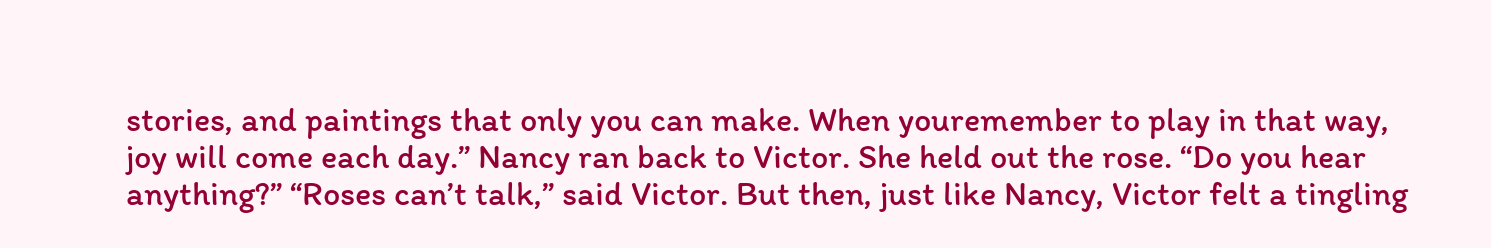stories, and paintings that only you can make. When youremember to play in that way, joy will come each day.” Nancy ran back to Victor. She held out the rose. “Do you hear anything?” “Roses can’t talk,” said Victor. But then, just like Nancy, Victor felt a tingling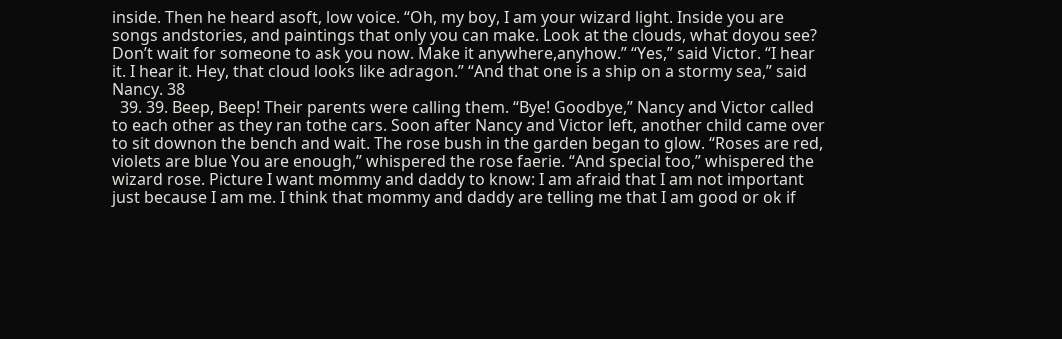inside. Then he heard asoft, low voice. “Oh, my boy, I am your wizard light. Inside you are songs andstories, and paintings that only you can make. Look at the clouds, what doyou see? Don’t wait for someone to ask you now. Make it anywhere,anyhow.” “Yes,” said Victor. “I hear it. I hear it. Hey, that cloud looks like adragon.” “And that one is a ship on a stormy sea,” said Nancy. 38
  39. 39. Beep, Beep! Their parents were calling them. “Bye! Goodbye,” Nancy and Victor called to each other as they ran tothe cars. Soon after Nancy and Victor left, another child came over to sit downon the bench and wait. The rose bush in the garden began to glow. “Roses are red, violets are blue You are enough,” whispered the rose faerie. “And special too,” whispered the wizard rose. Picture I want mommy and daddy to know: I am afraid that I am not important just because I am me. I think that mommy and daddy are telling me that I am good or ok if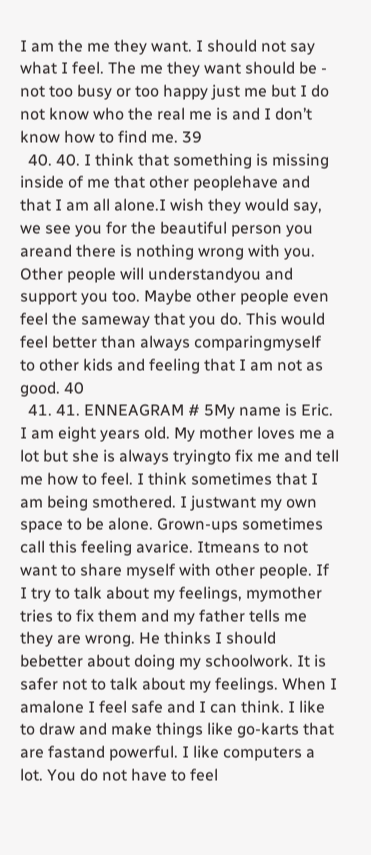I am the me they want. I should not say what I feel. The me they want should be - not too busy or too happy just me but I do not know who the real me is and I don’t know how to find me. 39
  40. 40. I think that something is missing inside of me that other peoplehave and that I am all alone.I wish they would say, we see you for the beautiful person you areand there is nothing wrong with you. Other people will understandyou and support you too. Maybe other people even feel the sameway that you do. This would feel better than always comparingmyself to other kids and feeling that I am not as good. 40
  41. 41. ENNEAGRAM # 5My name is Eric. I am eight years old. My mother loves me a lot but she is always tryingto fix me and tell me how to feel. I think sometimes that I am being smothered. I justwant my own space to be alone. Grown-ups sometimes call this feeling avarice. Itmeans to not want to share myself with other people. If I try to talk about my feelings, mymother tries to fix them and my father tells me they are wrong. He thinks I should bebetter about doing my schoolwork. It is safer not to talk about my feelings. When I amalone I feel safe and I can think. I like to draw and make things like go-karts that are fastand powerful. I like computers a lot. You do not have to feel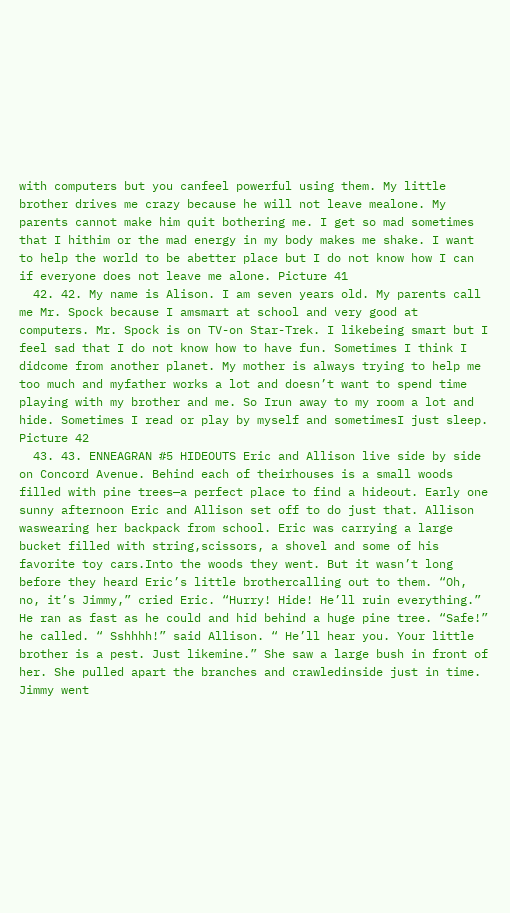with computers but you canfeel powerful using them. My little brother drives me crazy because he will not leave mealone. My parents cannot make him quit bothering me. I get so mad sometimes that I hithim or the mad energy in my body makes me shake. I want to help the world to be abetter place but I do not know how I can if everyone does not leave me alone. Picture 41
  42. 42. My name is Alison. I am seven years old. My parents call me Mr. Spock because I amsmart at school and very good at computers. Mr. Spock is on TV-on Star-Trek. I likebeing smart but I feel sad that I do not know how to have fun. Sometimes I think I didcome from another planet. My mother is always trying to help me too much and myfather works a lot and doesn’t want to spend time playing with my brother and me. So Irun away to my room a lot and hide. Sometimes I read or play by myself and sometimesI just sleep. Picture 42
  43. 43. ENNEAGRAN #5 HIDEOUTS Eric and Allison live side by side on Concord Avenue. Behind each of theirhouses is a small woods filled with pine trees—a perfect place to find a hideout. Early one sunny afternoon Eric and Allison set off to do just that. Allison waswearing her backpack from school. Eric was carrying a large bucket filled with string,scissors, a shovel and some of his favorite toy cars.Into the woods they went. But it wasn’t long before they heard Eric’s little brothercalling out to them. “Oh, no, it’s Jimmy,” cried Eric. “Hurry! Hide! He’ll ruin everything.” He ran as fast as he could and hid behind a huge pine tree. “Safe!” he called. “ Sshhhh!” said Allison. “ He’ll hear you. Your little brother is a pest. Just likemine.” She saw a large bush in front of her. She pulled apart the branches and crawledinside just in time. Jimmy went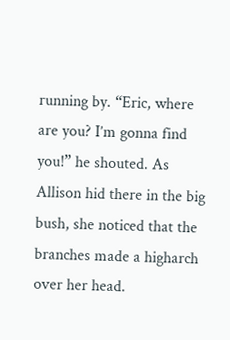running by. “Eric, where are you? I’m gonna find you!” he shouted. As Allison hid there in the big bush, she noticed that the branches made a higharch over her head.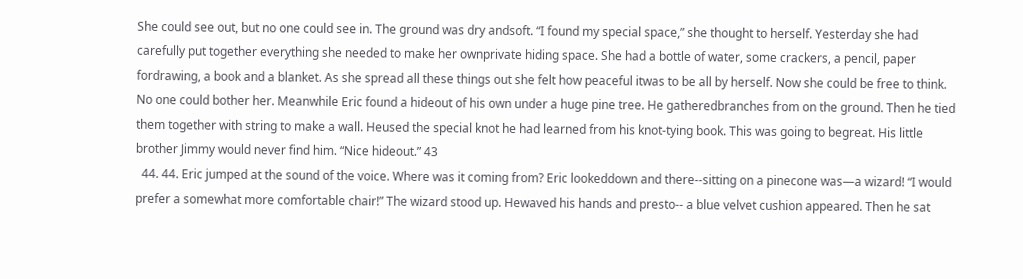She could see out, but no one could see in. The ground was dry andsoft. “I found my special space,” she thought to herself. Yesterday she had carefully put together everything she needed to make her ownprivate hiding space. She had a bottle of water, some crackers, a pencil, paper fordrawing, a book and a blanket. As she spread all these things out she felt how peaceful itwas to be all by herself. Now she could be free to think. No one could bother her. Meanwhile Eric found a hideout of his own under a huge pine tree. He gatheredbranches from on the ground. Then he tied them together with string to make a wall. Heused the special knot he had learned from his knot-tying book. This was going to begreat. His little brother Jimmy would never find him. “Nice hideout.” 43
  44. 44. Eric jumped at the sound of the voice. Where was it coming from? Eric lookeddown and there--sitting on a pinecone was—a wizard! “I would prefer a somewhat more comfortable chair!” The wizard stood up. Hewaved his hands and presto-- a blue velvet cushion appeared. Then he sat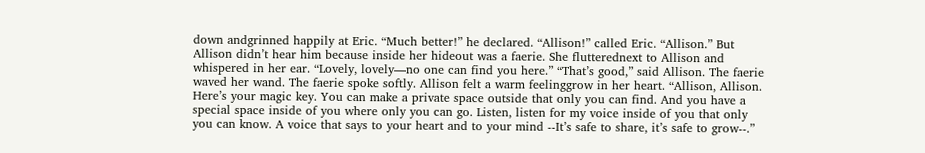down andgrinned happily at Eric. “Much better!” he declared. “Allison!” called Eric. “Allison.” But Allison didn’t hear him because inside her hideout was a faerie. She flutterednext to Allison and whispered in her ear. “Lovely, lovely—no one can find you here.” “That’s good,” said Allison. The faerie waved her wand. The faerie spoke softly. Allison felt a warm feelinggrow in her heart. “Allison, Allison. Here’s your magic key. You can make a private space outside that only you can find. And you have a special space inside of you where only you can go. Listen, listen for my voice inside of you that only you can know. A voice that says to your heart and to your mind --It’s safe to share, it’s safe to grow--.”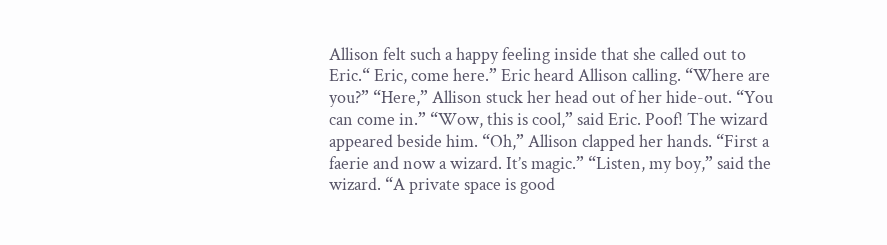Allison felt such a happy feeling inside that she called out to Eric.“ Eric, come here.” Eric heard Allison calling. “Where are you?” “Here,” Allison stuck her head out of her hide-out. “You can come in.” “Wow, this is cool,” said Eric. Poof! The wizard appeared beside him. “Oh,” Allison clapped her hands. “First a faerie and now a wizard. It’s magic.” “Listen, my boy,” said the wizard. “A private space is good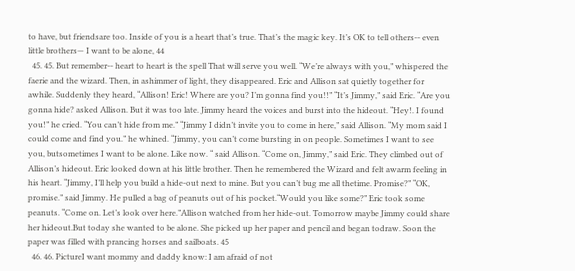to have, but friendsare too. Inside of you is a heart that’s true. That’s the magic key. It’s OK to tell others-- even little brothers— I want to be alone, 44
  45. 45. But remember-- heart to heart is the spell That will serve you well. “We’re always with you,” whispered the faerie and the wizard. Then, in ashimmer of light, they disappeared. Eric and Allison sat quietly together for awhile. Suddenly they heard, “Allison! Eric! Where are you? I’m gonna find you!!” “It’s Jimmy,” said Eric. “Are you gonna hide? asked Allison. But it was too late. Jimmy heard the voices and burst into the hideout. “Hey!. I found you!” he cried. “You can’t hide from me.” “Jimmy I didn’t invite you to come in here,” said Allison. “My mom said I could come and find you.” he whined. “Jimmy, you can’t come bursting in on people. Sometimes I want to see you, butsometimes I want to be alone. Like now. “ said Allison. “Come on, Jimmy,” said Eric. They climbed out of Allison’s hideout. Eric looked down at his little brother. Then he remembered the Wizard and felt awarm feeling in his heart. “Jimmy, I’ll help you build a hide-out next to mine. But you can’t bug me all thetime. Promise?” “OK, promise.” said Jimmy. He pulled a bag of peanuts out of his pocket.“Would you like some?” Eric took some peanuts. “Come on. Let’s look over here.”Allison watched from her hide-out. Tomorrow maybe Jimmy could share her hideout.But today she wanted to be alone. She picked up her paper and pencil and began todraw. Soon the paper was filled with prancing horses and sailboats. 45
  46. 46. PictureI want mommy and daddy know: I am afraid of not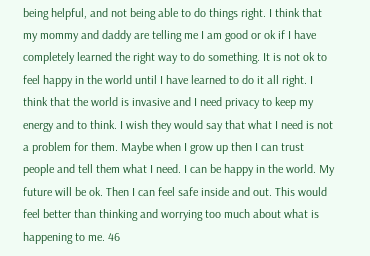being helpful, and not being able to do things right. I think that my mommy and daddy are telling me I am good or ok if I have completely learned the right way to do something. It is not ok to feel happy in the world until I have learned to do it all right. I think that the world is invasive and I need privacy to keep my energy and to think. I wish they would say that what I need is not a problem for them. Maybe when I grow up then I can trust people and tell them what I need. I can be happy in the world. My future will be ok. Then I can feel safe inside and out. This would feel better than thinking and worrying too much about what is happening to me. 46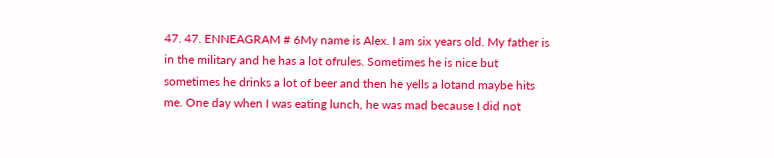47. 47. ENNEAGRAM # 6My name is Alex. I am six years old. My father is in the military and he has a lot ofrules. Sometimes he is nice but sometimes he drinks a lot of beer and then he yells a lotand maybe hits me. One day when I was eating lunch, he was mad because I did not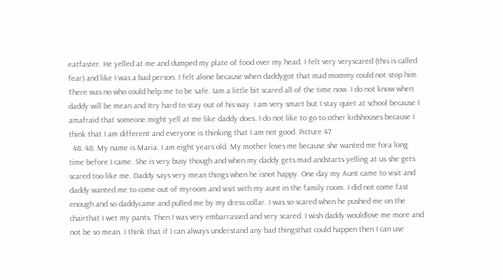eatfaster. He yelled at me and dumped my plate of food over my head. I felt very veryscared (this is called fear) and like I was a bad person. I felt alone because when daddygot that mad mommy could not stop him. There was no who could help me to be safe. Iam a little bit scared all of the time now. I do not know when daddy will be mean and Itry hard to stay out of his way. I am very smart but I stay quiet at school because I amafraid that someone might yell at me like daddy does. I do not like to go to other kidshouses because I think that I am different and everyone is thinking that I am not good. Picture 47
  48. 48. My name is Maria. I am eight years old. My mother loves me because she wanted me fora long time before I came. She is very busy though and when my daddy gets mad andstarts yelling at us she gets scared too like me. Daddy says very mean things when he isnot happy. One day my Aunt came to visit and daddy wanted me to come out of myroom and visit with my aunt in the family room. I did not come fast enough and so daddycame and pulled me by my dress collar. I was so scared when he pushed me on the chairthat I wet my pants. Then I was very embarrassed and very scared. I wish daddy wouldlove me more and not be so mean. I think that if I can always understand any bad thingsthat could happen then I can use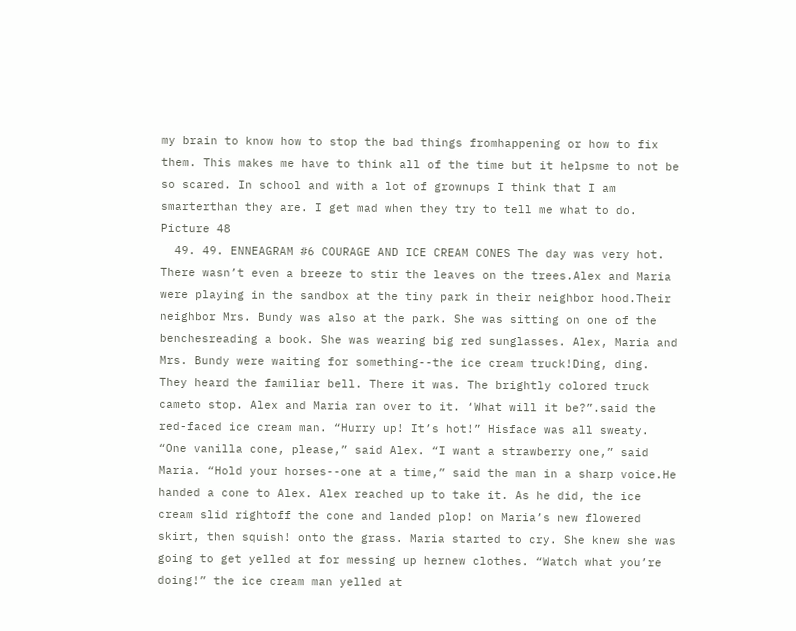my brain to know how to stop the bad things fromhappening or how to fix them. This makes me have to think all of the time but it helpsme to not be so scared. In school and with a lot of grownups I think that I am smarterthan they are. I get mad when they try to tell me what to do. Picture 48
  49. 49. ENNEAGRAM #6 COURAGE AND ICE CREAM CONES The day was very hot. There wasn’t even a breeze to stir the leaves on the trees.Alex and Maria were playing in the sandbox at the tiny park in their neighbor hood.Their neighbor Mrs. Bundy was also at the park. She was sitting on one of the benchesreading a book. She was wearing big red sunglasses. Alex, Maria and Mrs. Bundy were waiting for something--the ice cream truck!Ding, ding. They heard the familiar bell. There it was. The brightly colored truck cameto stop. Alex and Maria ran over to it. ‘What will it be?”.said the red-faced ice cream man. “Hurry up! It’s hot!” Hisface was all sweaty. “One vanilla cone, please,” said Alex. “I want a strawberry one,” said Maria. “Hold your horses--one at a time,” said the man in a sharp voice.He handed a cone to Alex. Alex reached up to take it. As he did, the ice cream slid rightoff the cone and landed plop! on Maria’s new flowered skirt, then squish! onto the grass. Maria started to cry. She knew she was going to get yelled at for messing up hernew clothes. “Watch what you’re doing!” the ice cream man yelled at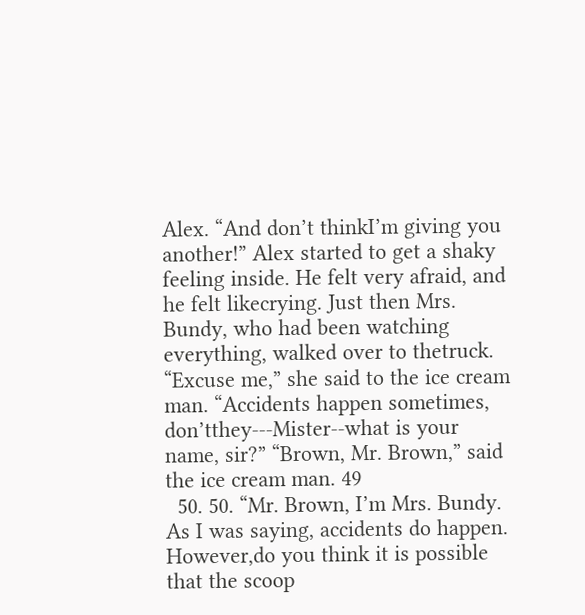Alex. “And don’t thinkI’m giving you another!” Alex started to get a shaky feeling inside. He felt very afraid, and he felt likecrying. Just then Mrs. Bundy, who had been watching everything, walked over to thetruck. “Excuse me,” she said to the ice cream man. “Accidents happen sometimes, don’tthey---Mister--what is your name, sir?” “Brown, Mr. Brown,” said the ice cream man. 49
  50. 50. “Mr. Brown, I’m Mrs. Bundy. As I was saying, accidents do happen. However,do you think it is possible that the scoop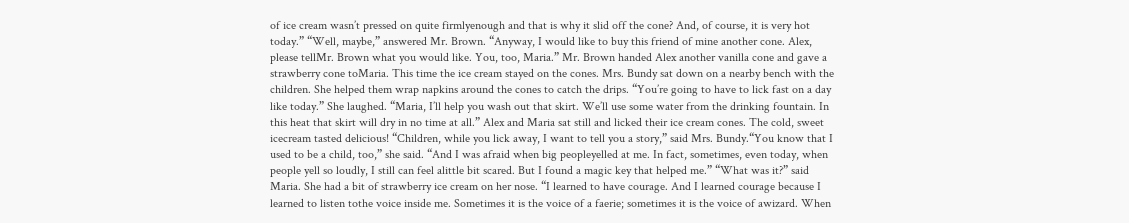of ice cream wasn’t pressed on quite firmlyenough and that is why it slid off the cone? And, of course, it is very hot today.” “Well, maybe,” answered Mr. Brown. “Anyway, I would like to buy this friend of mine another cone. Alex, please tellMr. Brown what you would like. You, too, Maria.” Mr. Brown handed Alex another vanilla cone and gave a strawberry cone toMaria. This time the ice cream stayed on the cones. Mrs. Bundy sat down on a nearby bench with the children. She helped them wrap napkins around the cones to catch the drips. “You’re going to have to lick fast on a day like today.” She laughed. “Maria, I’ll help you wash out that skirt. We’ll use some water from the drinking fountain. In this heat that skirt will dry in no time at all.” Alex and Maria sat still and licked their ice cream cones. The cold, sweet icecream tasted delicious! “Children, while you lick away, I want to tell you a story,” said Mrs. Bundy.“You know that I used to be a child, too,” she said. “And I was afraid when big peopleyelled at me. In fact, sometimes, even today, when people yell so loudly, I still can feel alittle bit scared. But I found a magic key that helped me.” “What was it?” said Maria. She had a bit of strawberry ice cream on her nose. “I learned to have courage. And I learned courage because I learned to listen tothe voice inside me. Sometimes it is the voice of a faerie; sometimes it is the voice of awizard. When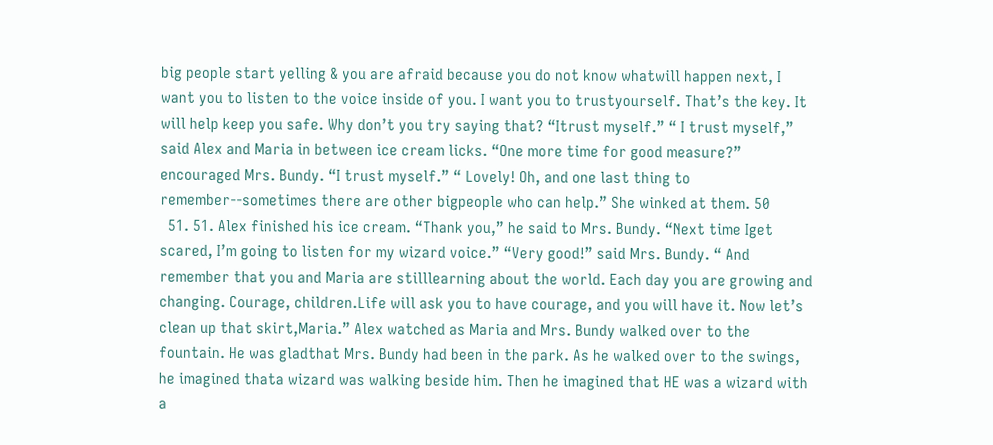big people start yelling & you are afraid because you do not know whatwill happen next, I want you to listen to the voice inside of you. I want you to trustyourself. That’s the key. It will help keep you safe. Why don’t you try saying that? “Itrust myself.” “ I trust myself,” said Alex and Maria in between ice cream licks. “One more time for good measure?” encouraged Mrs. Bundy. “I trust myself.” “ Lovely! Oh, and one last thing to remember--sometimes there are other bigpeople who can help.” She winked at them. 50
  51. 51. Alex finished his ice cream. “Thank you,” he said to Mrs. Bundy. “Next time Iget scared, I’m going to listen for my wizard voice.” “Very good!” said Mrs. Bundy. “ And remember that you and Maria are stilllearning about the world. Each day you are growing and changing. Courage, children.Life will ask you to have courage, and you will have it. Now let’s clean up that skirt,Maria.” Alex watched as Maria and Mrs. Bundy walked over to the fountain. He was gladthat Mrs. Bundy had been in the park. As he walked over to the swings, he imagined thata wizard was walking beside him. Then he imagined that HE was a wizard with a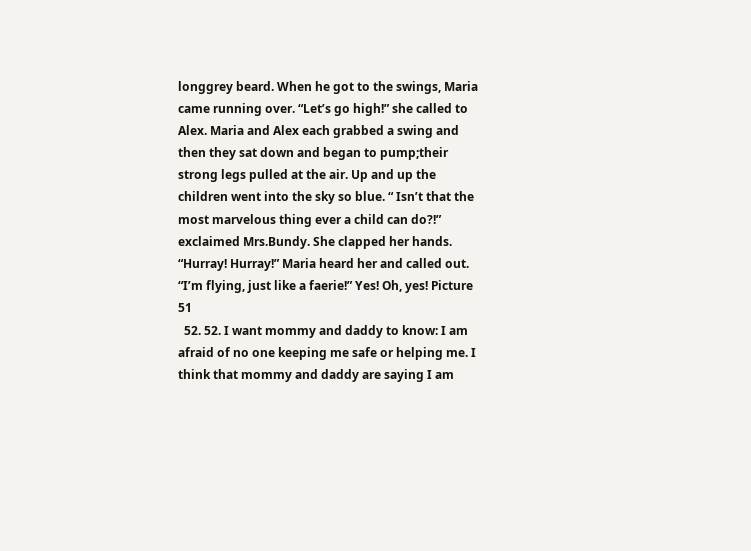longgrey beard. When he got to the swings, Maria came running over. “Let’s go high!” she called to Alex. Maria and Alex each grabbed a swing and then they sat down and began to pump;their strong legs pulled at the air. Up and up the children went into the sky so blue. “ Isn’t that the most marvelous thing ever a child can do?!” exclaimed Mrs.Bundy. She clapped her hands. “Hurray! Hurray!” Maria heard her and called out. “I’m flying, just like a faerie!” Yes! Oh, yes! Picture 51
  52. 52. I want mommy and daddy to know: I am afraid of no one keeping me safe or helping me. I think that mommy and daddy are saying I am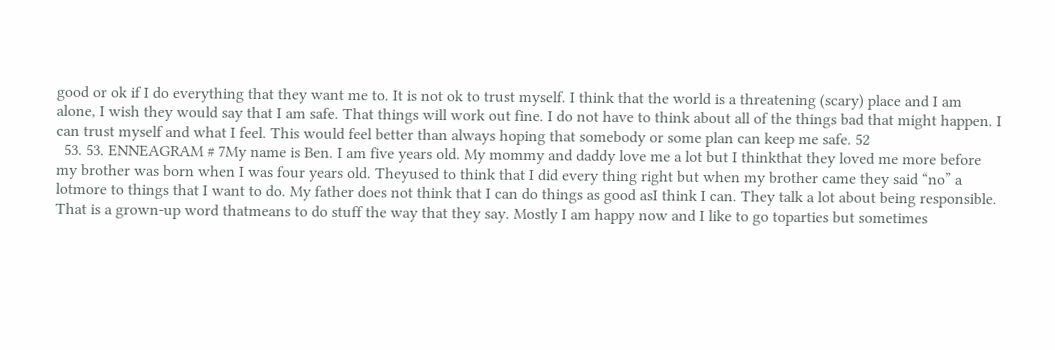good or ok if I do everything that they want me to. It is not ok to trust myself. I think that the world is a threatening (scary) place and I am alone, I wish they would say that I am safe. That things will work out fine. I do not have to think about all of the things bad that might happen. I can trust myself and what I feel. This would feel better than always hoping that somebody or some plan can keep me safe. 52
  53. 53. ENNEAGRAM # 7My name is Ben. I am five years old. My mommy and daddy love me a lot but I thinkthat they loved me more before my brother was born when I was four years old. Theyused to think that I did every thing right but when my brother came they said “no” a lotmore to things that I want to do. My father does not think that I can do things as good asI think I can. They talk a lot about being responsible. That is a grown-up word thatmeans to do stuff the way that they say. Mostly I am happy now and I like to go toparties but sometimes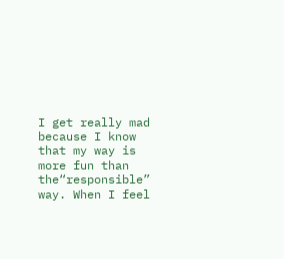I get really mad because I know that my way is more fun than the“responsible” way. When I feel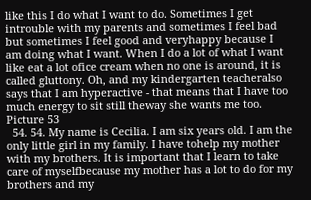like this I do what I want to do. Sometimes I get introuble with my parents and sometimes I feel bad but sometimes I feel good and veryhappy because I am doing what I want. When I do a lot of what I want like eat a lot ofice cream when no one is around, it is called gluttony. Oh, and my kindergarten teacheralso says that I am hyperactive - that means that I have too much energy to sit still theway she wants me too. Picture 53
  54. 54. My name is Cecilia. I am six years old. I am the only little girl in my family. I have tohelp my mother with my brothers. It is important that I learn to take care of myselfbecause my mother has a lot to do for my brothers and my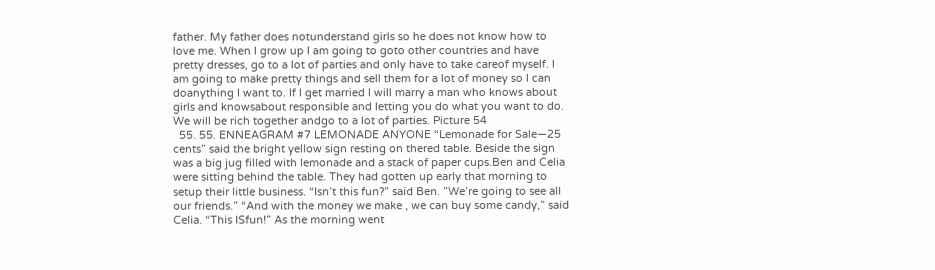father. My father does notunderstand girls so he does not know how to love me. When I grow up I am going to goto other countries and have pretty dresses, go to a lot of parties and only have to take careof myself. I am going to make pretty things and sell them for a lot of money so I can doanything I want to. If I get married I will marry a man who knows about girls and knowsabout responsible and letting you do what you want to do. We will be rich together andgo to a lot of parties. Picture 54
  55. 55. ENNEAGRAM #7 LEMONADE ANYONE “Lemonade for Sale—25 cents” said the bright yellow sign resting on thered table. Beside the sign was a big jug filled with lemonade and a stack of paper cups.Ben and Celia were sitting behind the table. They had gotten up early that morning to setup their little business. “Isn’t this fun?” said Ben. ”We’re going to see all our friends.” “And with the money we make , we can buy some candy,” said Celia. “This ISfun!” As the morning went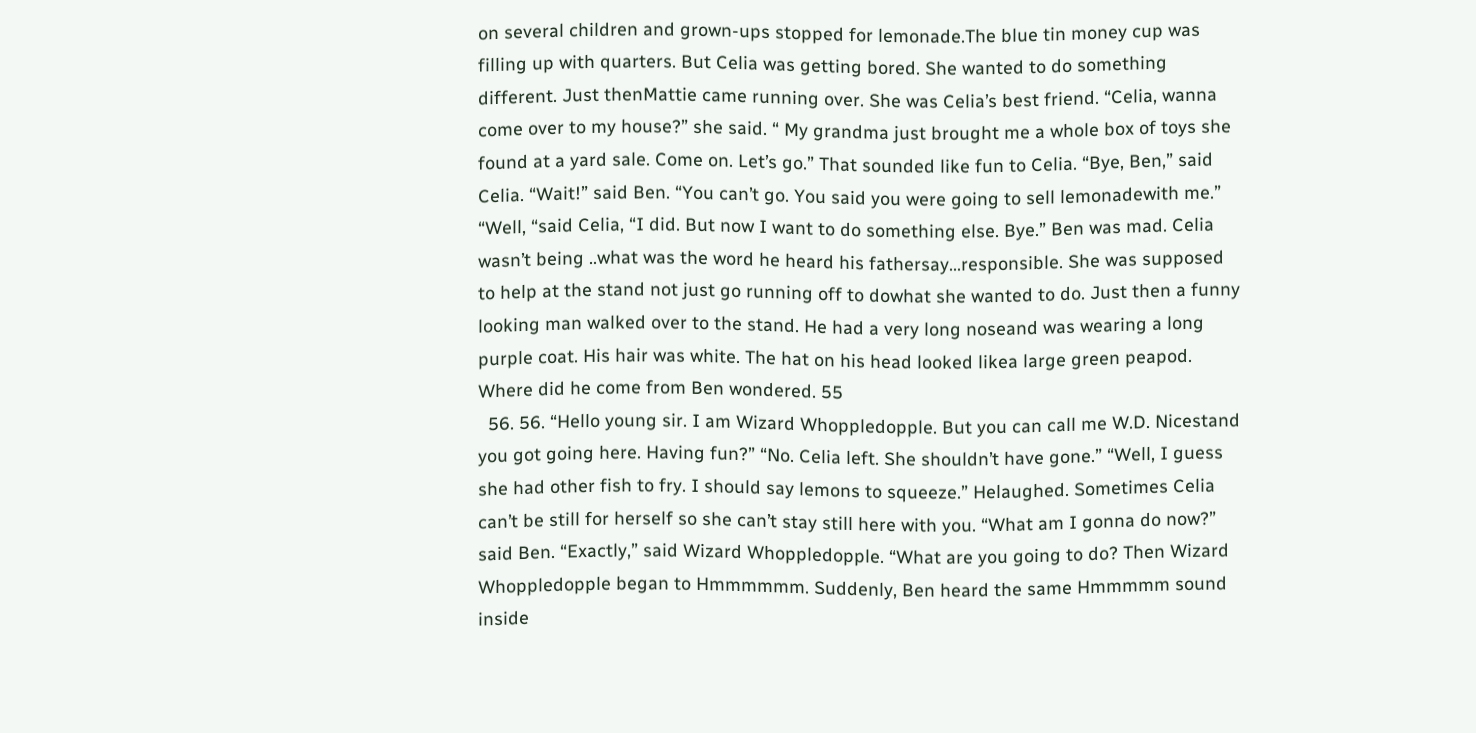on several children and grown-ups stopped for lemonade.The blue tin money cup was filling up with quarters. But Celia was getting bored. She wanted to do something different. Just thenMattie came running over. She was Celia’s best friend. “Celia, wanna come over to my house?” she said. “ My grandma just brought me a whole box of toys she found at a yard sale. Come on. Let’s go.” That sounded like fun to Celia. “Bye, Ben,” said Celia. “Wait!” said Ben. “You can’t go. You said you were going to sell lemonadewith me.” “Well, “said Celia, “I did. But now I want to do something else. Bye.” Ben was mad. Celia wasn’t being ..what was the word he heard his fathersay…responsible. She was supposed to help at the stand not just go running off to dowhat she wanted to do. Just then a funny looking man walked over to the stand. He had a very long noseand was wearing a long purple coat. His hair was white. The hat on his head looked likea large green peapod. Where did he come from Ben wondered. 55
  56. 56. “Hello young sir. I am Wizard Whoppledopple. But you can call me W.D. Nicestand you got going here. Having fun?” “No. Celia left. She shouldn’t have gone.” “Well, I guess she had other fish to fry. I should say lemons to squeeze.” Helaughed. Sometimes Celia can’t be still for herself so she can’t stay still here with you. “What am I gonna do now?” said Ben. “Exactly,” said Wizard Whoppledopple. “What are you going to do? Then Wizard Whoppledopple began to Hmmmmmm. Suddenly, Ben heard the same Hmmmmm sound inside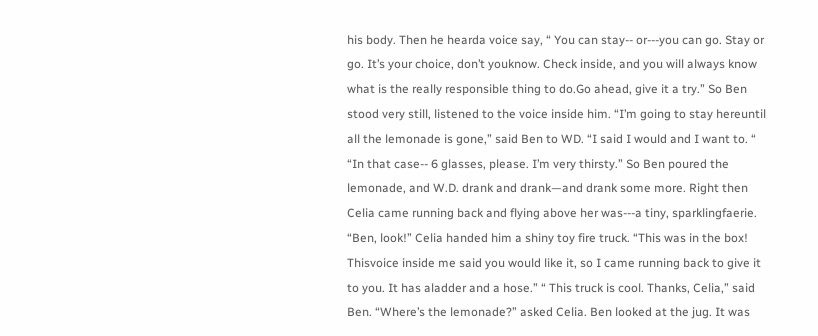his body. Then he hearda voice say, “ You can stay-- or---you can go. Stay or go. It’s your choice, don’t youknow. Check inside, and you will always know what is the really responsible thing to do.Go ahead, give it a try.” So Ben stood very still, listened to the voice inside him. “I’m going to stay hereuntil all the lemonade is gone,” said Ben to WD. “I said I would and I want to. “ “In that case-- 6 glasses, please. I’m very thirsty.” So Ben poured the lemonade, and W.D. drank and drank—and drank some more. Right then Celia came running back and flying above her was---a tiny, sparklingfaerie. “Ben, look!” Celia handed him a shiny toy fire truck. “This was in the box! Thisvoice inside me said you would like it, so I came running back to give it to you. It has aladder and a hose.” “ This truck is cool. Thanks, Celia,” said Ben. “Where’s the lemonade?” asked Celia. Ben looked at the jug. It was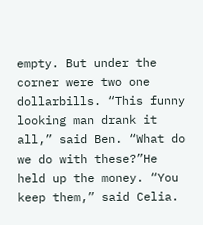empty. But under the corner were two one dollarbills. “This funny looking man drank it all,” said Ben. “What do we do with these?”He held up the money. “You keep them,” said Celia.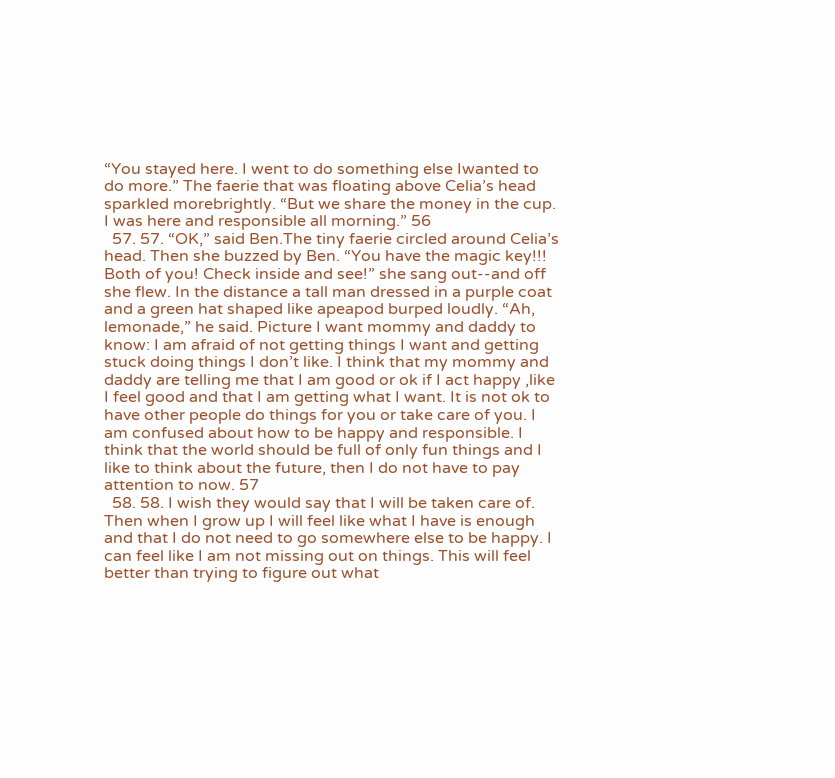“You stayed here. I went to do something else Iwanted to do more.” The faerie that was floating above Celia’s head sparkled morebrightly. “But we share the money in the cup. I was here and responsible all morning.” 56
  57. 57. “OK,” said Ben.The tiny faerie circled around Celia’s head. Then she buzzed by Ben. “You have the magic key!!! Both of you! Check inside and see!” she sang out--and off she flew. In the distance a tall man dressed in a purple coat and a green hat shaped like apeapod burped loudly. “Ah, lemonade,” he said. Picture I want mommy and daddy to know: I am afraid of not getting things I want and getting stuck doing things I don’t like. I think that my mommy and daddy are telling me that I am good or ok if I act happy ,like I feel good and that I am getting what I want. It is not ok to have other people do things for you or take care of you. I am confused about how to be happy and responsible. I think that the world should be full of only fun things and I like to think about the future, then I do not have to pay attention to now. 57
  58. 58. I wish they would say that I will be taken care of. Then when I grow up I will feel like what I have is enough and that I do not need to go somewhere else to be happy. I can feel like I am not missing out on things. This will feel better than trying to figure out what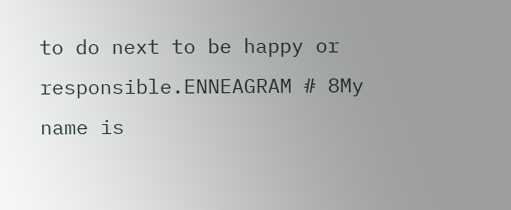to do next to be happy or responsible.ENNEAGRAM # 8My name is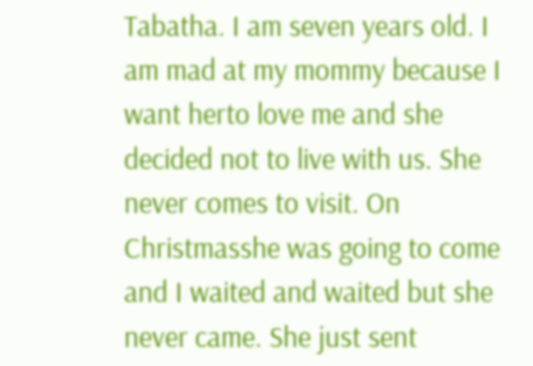Tabatha. I am seven years old. I am mad at my mommy because I want herto love me and she decided not to live with us. She never comes to visit. On Christmasshe was going to come and I waited and waited but she never came. She just sent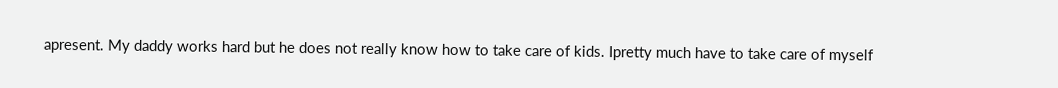apresent. My daddy works hard but he does not really know how to take care of kids. Ipretty much have to take care of myself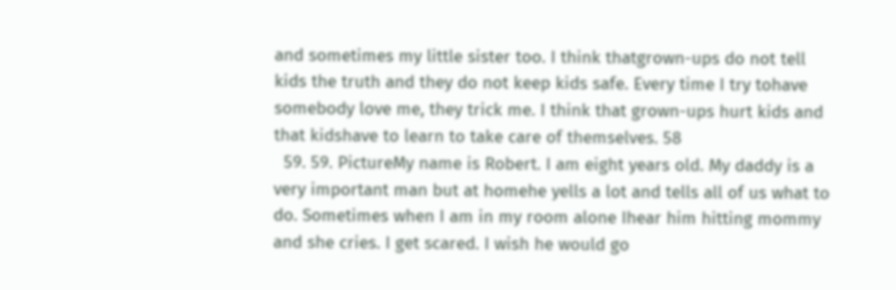and sometimes my little sister too. I think thatgrown-ups do not tell kids the truth and they do not keep kids safe. Every time I try tohave somebody love me, they trick me. I think that grown-ups hurt kids and that kidshave to learn to take care of themselves. 58
  59. 59. PictureMy name is Robert. I am eight years old. My daddy is a very important man but at homehe yells a lot and tells all of us what to do. Sometimes when I am in my room alone Ihear him hitting mommy and she cries. I get scared. I wish he would go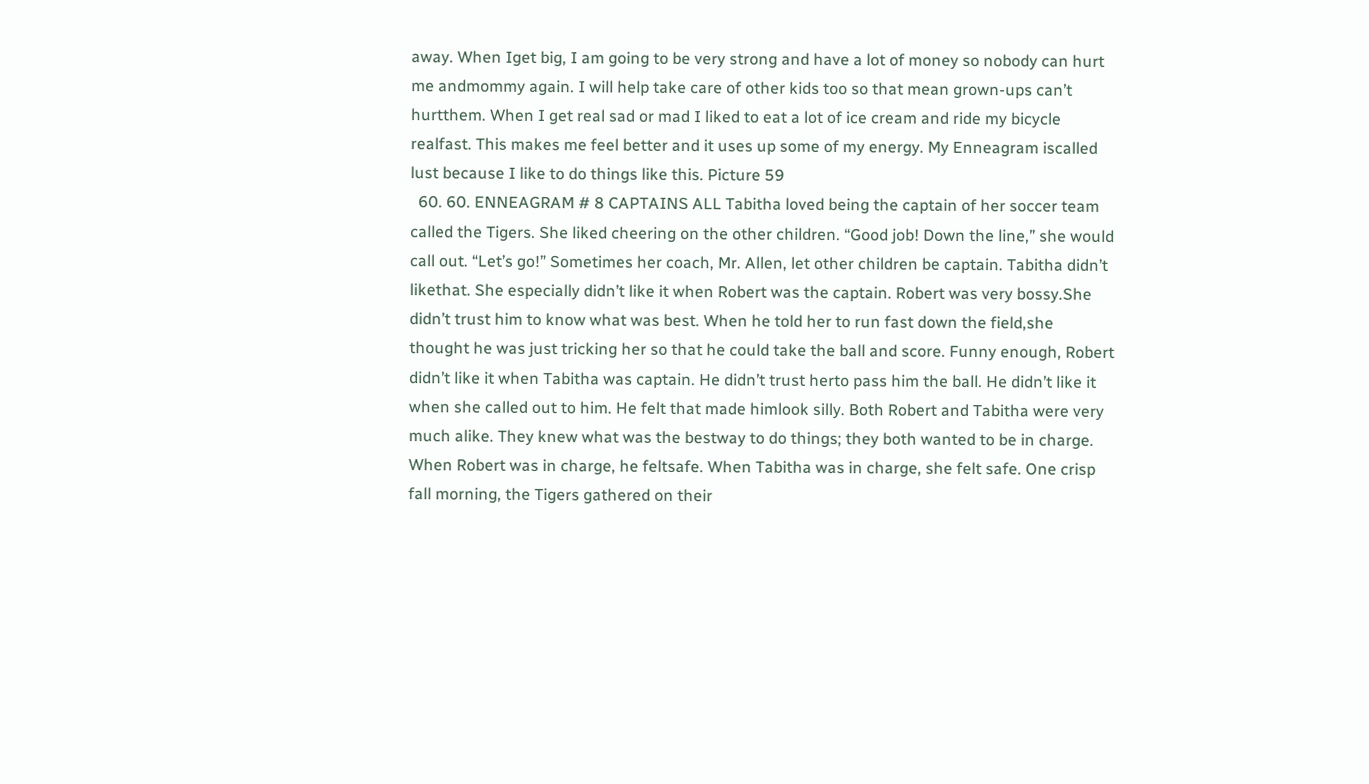away. When Iget big, I am going to be very strong and have a lot of money so nobody can hurt me andmommy again. I will help take care of other kids too so that mean grown-ups can’t hurtthem. When I get real sad or mad I liked to eat a lot of ice cream and ride my bicycle realfast. This makes me feel better and it uses up some of my energy. My Enneagram iscalled lust because I like to do things like this. Picture 59
  60. 60. ENNEAGRAM # 8 CAPTAINS ALL Tabitha loved being the captain of her soccer team called the Tigers. She liked cheering on the other children. “Good job! Down the line,” she would call out. “Let’s go!” Sometimes her coach, Mr. Allen, let other children be captain. Tabitha didn’t likethat. She especially didn’t like it when Robert was the captain. Robert was very bossy.She didn’t trust him to know what was best. When he told her to run fast down the field,she thought he was just tricking her so that he could take the ball and score. Funny enough, Robert didn’t like it when Tabitha was captain. He didn’t trust herto pass him the ball. He didn’t like it when she called out to him. He felt that made himlook silly. Both Robert and Tabitha were very much alike. They knew what was the bestway to do things; they both wanted to be in charge. When Robert was in charge, he feltsafe. When Tabitha was in charge, she felt safe. One crisp fall morning, the Tigers gathered on their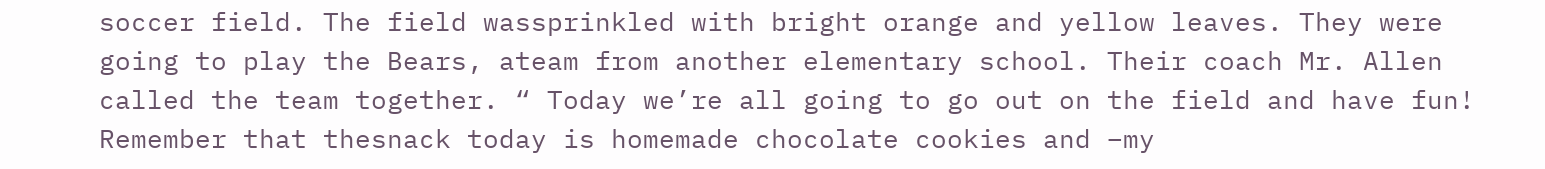soccer field. The field wassprinkled with bright orange and yellow leaves. They were going to play the Bears, ateam from another elementary school. Their coach Mr. Allen called the team together. “ Today we’re all going to go out on the field and have fun! Remember that thesnack today is homemade chocolate cookies and –my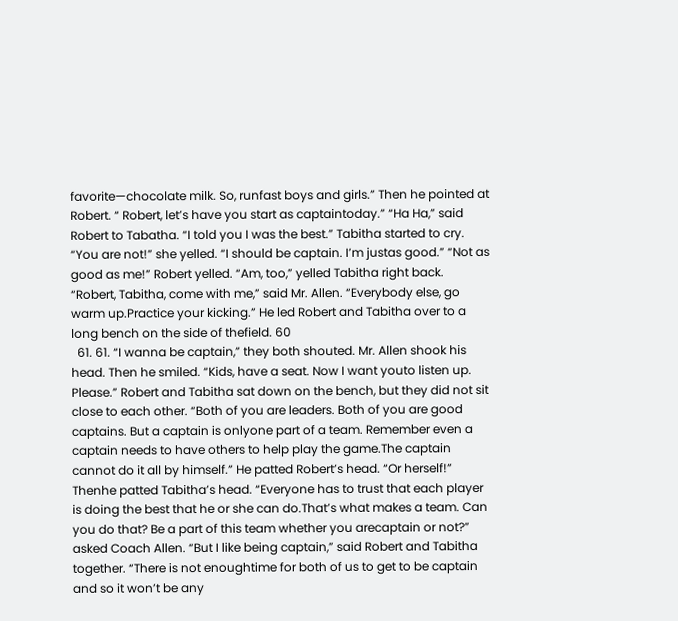favorite—chocolate milk. So, runfast boys and girls.” Then he pointed at Robert. “ Robert, let’s have you start as captaintoday.” “Ha Ha,” said Robert to Tabatha. “I told you I was the best.” Tabitha started to cry. “You are not!” she yelled. “I should be captain. I’m justas good.” “Not as good as me!” Robert yelled. “Am, too,” yelled Tabitha right back. “Robert, Tabitha, come with me,” said Mr. Allen. “Everybody else, go warm up.Practice your kicking.” He led Robert and Tabitha over to a long bench on the side of thefield. 60
  61. 61. “I wanna be captain,” they both shouted. Mr. Allen shook his head. Then he smiled. “Kids, have a seat. Now I want youto listen up. Please.” Robert and Tabitha sat down on the bench, but they did not sit close to each other. “Both of you are leaders. Both of you are good captains. But a captain is onlyone part of a team. Remember even a captain needs to have others to help play the game.The captain cannot do it all by himself.” He patted Robert’s head. “Or herself!” Thenhe patted Tabitha’s head. “Everyone has to trust that each player is doing the best that he or she can do.That’s what makes a team. Can you do that? Be a part of this team whether you arecaptain or not?” asked Coach Allen. “But I like being captain,” said Robert and Tabitha together. “There is not enoughtime for both of us to get to be captain and so it won’t be any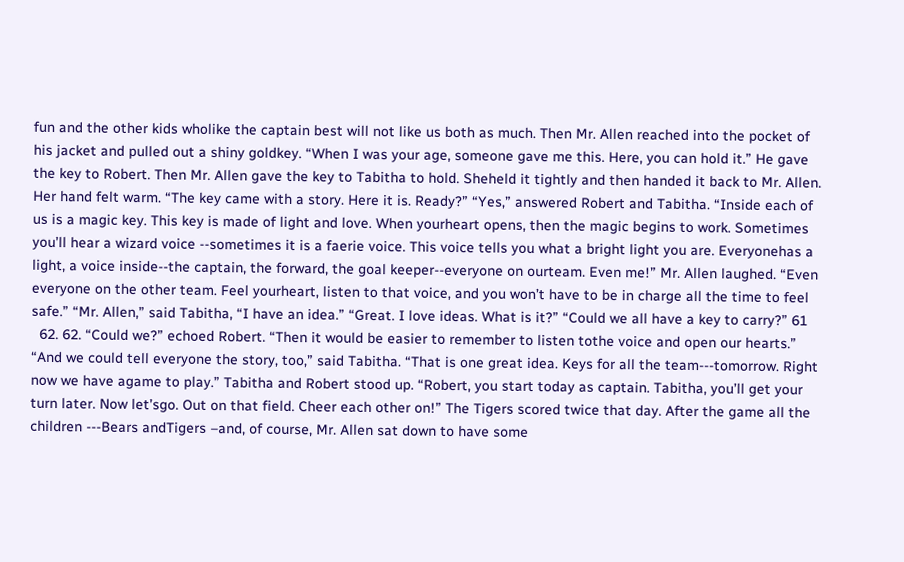fun and the other kids wholike the captain best will not like us both as much. Then Mr. Allen reached into the pocket of his jacket and pulled out a shiny goldkey. “When I was your age, someone gave me this. Here, you can hold it.” He gave the key to Robert. Then Mr. Allen gave the key to Tabitha to hold. Sheheld it tightly and then handed it back to Mr. Allen. Her hand felt warm. “The key came with a story. Here it is. Ready?” “Yes,” answered Robert and Tabitha. “Inside each of us is a magic key. This key is made of light and love. When yourheart opens, then the magic begins to work. Sometimes you’ll hear a wizard voice --sometimes it is a faerie voice. This voice tells you what a bright light you are. Everyonehas a light, a voice inside--the captain, the forward, the goal keeper--everyone on ourteam. Even me!” Mr. Allen laughed. “Even everyone on the other team. Feel yourheart, listen to that voice, and you won’t have to be in charge all the time to feel safe.” “Mr. Allen,” said Tabitha, “I have an idea.” “Great. I love ideas. What is it?” “Could we all have a key to carry?” 61
  62. 62. “Could we?” echoed Robert. “Then it would be easier to remember to listen tothe voice and open our hearts.” “And we could tell everyone the story, too,” said Tabitha. “That is one great idea. Keys for all the team---tomorrow. Right now we have agame to play.” Tabitha and Robert stood up. “Robert, you start today as captain. Tabitha, you’ll get your turn later. Now let’sgo. Out on that field. Cheer each other on!” The Tigers scored twice that day. After the game all the children ---Bears andTigers –and, of course, Mr. Allen sat down to have some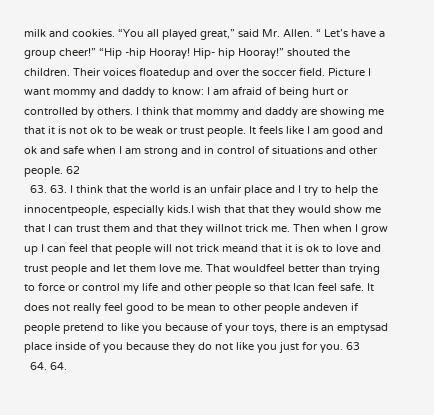milk and cookies. “You all played great,” said Mr. Allen. “ Let’s have a group cheer!” “Hip -hip Hooray! Hip- hip Hooray!” shouted the children. Their voices floatedup and over the soccer field. Picture I want mommy and daddy to know: I am afraid of being hurt or controlled by others. I think that mommy and daddy are showing me that it is not ok to be weak or trust people. It feels like I am good and ok and safe when I am strong and in control of situations and other people. 62
  63. 63. I think that the world is an unfair place and I try to help the innocentpeople, especially kids.I wish that that they would show me that I can trust them and that they willnot trick me. Then when I grow up I can feel that people will not trick meand that it is ok to love and trust people and let them love me. That wouldfeel better than trying to force or control my life and other people so that Ican feel safe. It does not really feel good to be mean to other people andeven if people pretend to like you because of your toys, there is an emptysad place inside of you because they do not like you just for you. 63
  64. 64.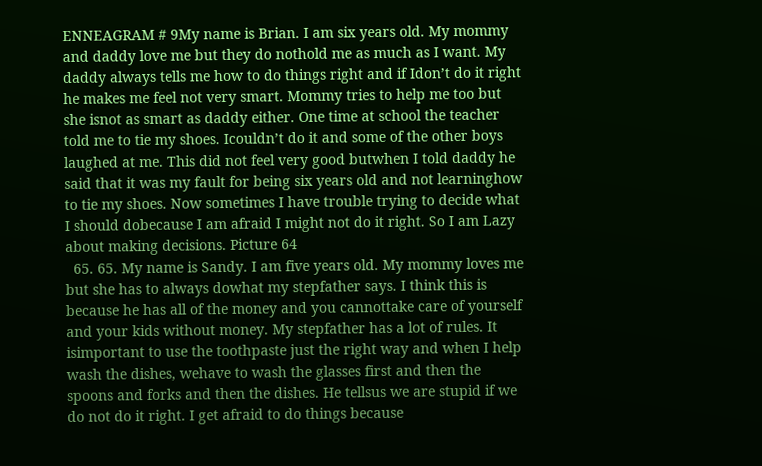ENNEAGRAM # 9My name is Brian. I am six years old. My mommy and daddy love me but they do nothold me as much as I want. My daddy always tells me how to do things right and if Idon’t do it right he makes me feel not very smart. Mommy tries to help me too but she isnot as smart as daddy either. One time at school the teacher told me to tie my shoes. Icouldn’t do it and some of the other boys laughed at me. This did not feel very good butwhen I told daddy he said that it was my fault for being six years old and not learninghow to tie my shoes. Now sometimes I have trouble trying to decide what I should dobecause I am afraid I might not do it right. So I am Lazy about making decisions. Picture 64
  65. 65. My name is Sandy. I am five years old. My mommy loves me but she has to always dowhat my stepfather says. I think this is because he has all of the money and you cannottake care of yourself and your kids without money. My stepfather has a lot of rules. It isimportant to use the toothpaste just the right way and when I help wash the dishes, wehave to wash the glasses first and then the spoons and forks and then the dishes. He tellsus we are stupid if we do not do it right. I get afraid to do things because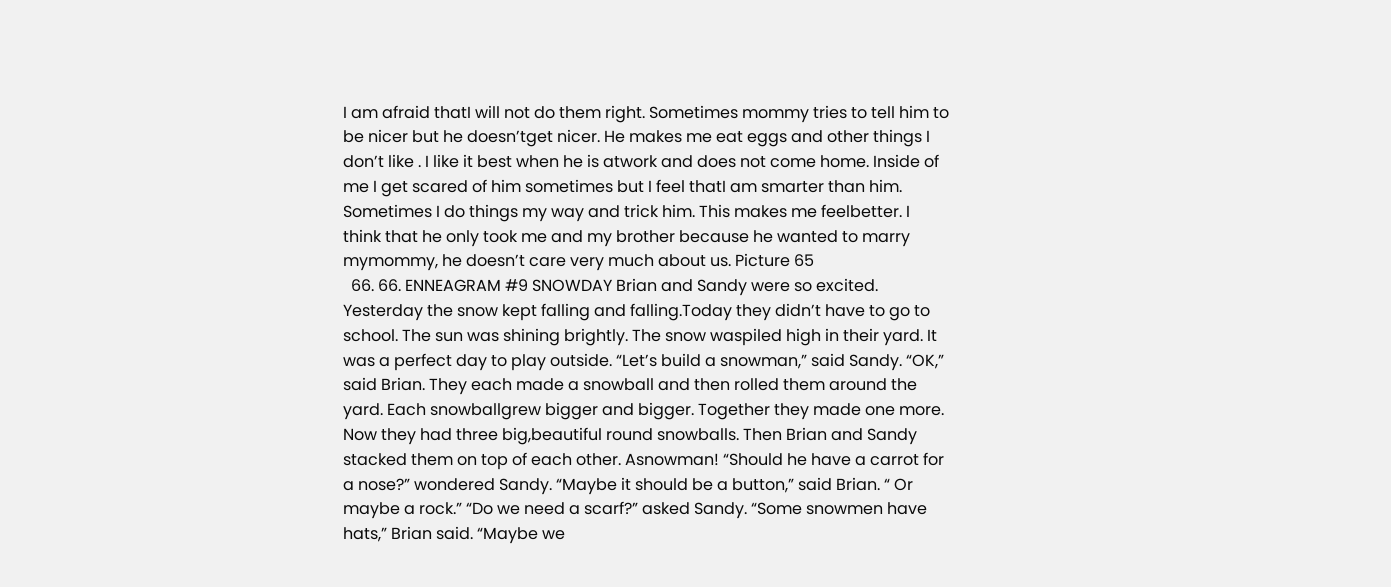I am afraid thatI will not do them right. Sometimes mommy tries to tell him to be nicer but he doesn’tget nicer. He makes me eat eggs and other things I don’t like . I like it best when he is atwork and does not come home. Inside of me I get scared of him sometimes but I feel thatI am smarter than him. Sometimes I do things my way and trick him. This makes me feelbetter. I think that he only took me and my brother because he wanted to marry mymommy, he doesn’t care very much about us. Picture 65
  66. 66. ENNEAGRAM #9 SNOWDAY Brian and Sandy were so excited. Yesterday the snow kept falling and falling.Today they didn’t have to go to school. The sun was shining brightly. The snow waspiled high in their yard. It was a perfect day to play outside. “Let’s build a snowman,” said Sandy. “OK,” said Brian. They each made a snowball and then rolled them around the yard. Each snowballgrew bigger and bigger. Together they made one more. Now they had three big,beautiful round snowballs. Then Brian and Sandy stacked them on top of each other. Asnowman! “Should he have a carrot for a nose?” wondered Sandy. “Maybe it should be a button,” said Brian. “ Or maybe a rock.” “Do we need a scarf?” asked Sandy. “Some snowmen have hats,” Brian said. “Maybe we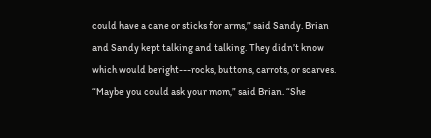could have a cane or sticks for arms,” said Sandy. Brian and Sandy kept talking and talking. They didn’t know which would beright---rocks, buttons, carrots, or scarves. “Maybe you could ask your mom,” said Brian. “She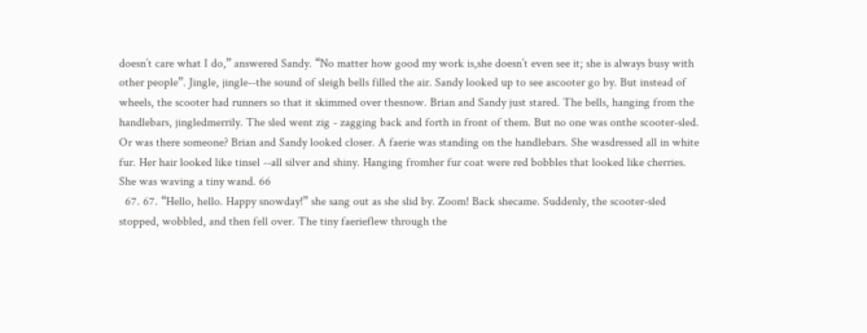doesn’t care what I do,” answered Sandy. “No matter how good my work is,she doesn’t even see it; she is always busy with other people”. Jingle, jingle--the sound of sleigh bells filled the air. Sandy looked up to see ascooter go by. But instead of wheels, the scooter had runners so that it skimmed over thesnow. Brian and Sandy just stared. The bells, hanging from the handlebars, jingledmerrily. The sled went zig - zagging back and forth in front of them. But no one was onthe scooter-sled. Or was there someone? Brian and Sandy looked closer. A faerie was standing on the handlebars. She wasdressed all in white fur. Her hair looked like tinsel --all silver and shiny. Hanging fromher fur coat were red bobbles that looked like cherries. She was waving a tiny wand. 66
  67. 67. “Hello, hello. Happy snowday!” she sang out as she slid by. Zoom! Back shecame. Suddenly, the scooter-sled stopped, wobbled, and then fell over. The tiny faerieflew through the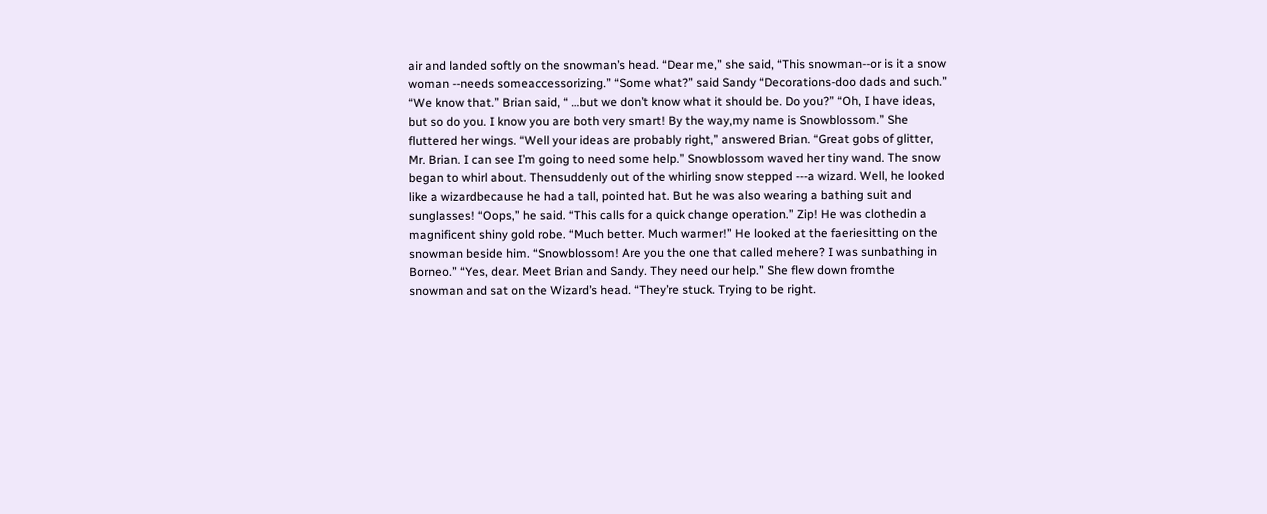air and landed softly on the snowman’s head. “Dear me,” she said, “This snowman--or is it a snow woman --needs someaccessorizing.” “Some what?” said Sandy “Decorations-doo dads and such.” “We know that.” Brian said, “ …but we don’t know what it should be. Do you?” “Oh, I have ideas, but so do you. I know you are both very smart! By the way,my name is Snowblossom.” She fluttered her wings. “Well your ideas are probably right,” answered Brian. “Great gobs of glitter, Mr. Brian. I can see I’m going to need some help.” Snowblossom waved her tiny wand. The snow began to whirl about. Thensuddenly out of the whirling snow stepped ---a wizard. Well, he looked like a wizardbecause he had a tall, pointed hat. But he was also wearing a bathing suit and sunglasses! “Oops,” he said. “This calls for a quick change operation.” Zip! He was clothedin a magnificent shiny gold robe. “Much better. Much warmer!” He looked at the faeriesitting on the snowman beside him. “Snowblossom! Are you the one that called mehere? I was sunbathing in Borneo.” “Yes, dear. Meet Brian and Sandy. They need our help.” She flew down fromthe snowman and sat on the Wizard’s head. “They’re stuck. Trying to be right.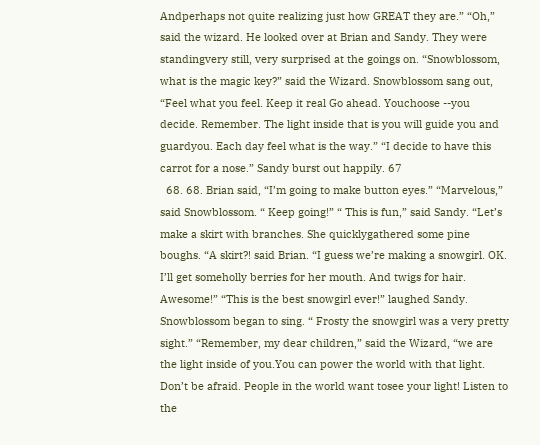Andperhaps not quite realizing just how GREAT they are.” “Oh,” said the wizard. He looked over at Brian and Sandy. They were standingvery still, very surprised at the goings on. “Snowblossom, what is the magic key?” said the Wizard. Snowblossom sang out, “Feel what you feel. Keep it real Go ahead. Youchoose --you decide. Remember. The light inside that is you will guide you and guardyou. Each day feel what is the way.” “I decide to have this carrot for a nose.” Sandy burst out happily. 67
  68. 68. Brian said, “I’m going to make button eyes.” “Marvelous,” said Snowblossom. “ Keep going!” “ This is fun,” said Sandy. “Let’s make a skirt with branches. She quicklygathered some pine boughs. “A skirt?! said Brian. “I guess we’re making a snowgirl. OK. I’ll get someholly berries for her mouth. And twigs for hair. Awesome!” “This is the best snowgirl ever!” laughed Sandy. Snowblossom began to sing. “ Frosty the snowgirl was a very pretty sight.” “Remember, my dear children,” said the Wizard, “we are the light inside of you.You can power the world with that light. Don’t be afraid. People in the world want tosee your light! Listen to the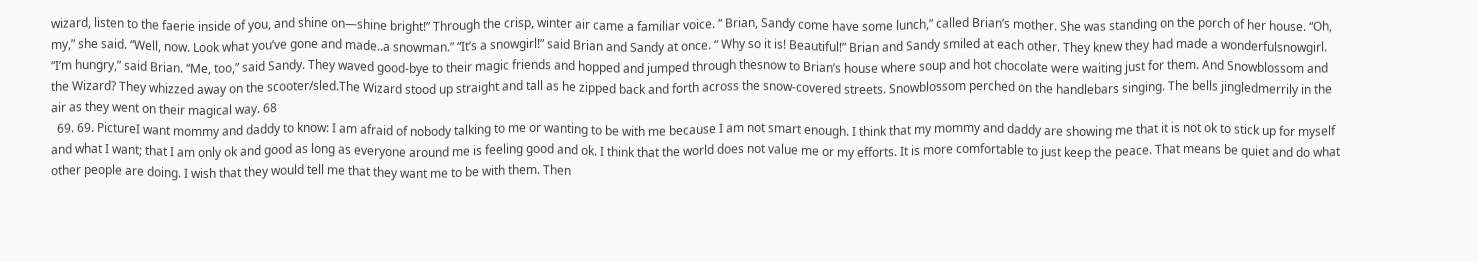wizard, listen to the faerie inside of you, and shine on—shine bright!” Through the crisp, winter air came a familiar voice. “ Brian, Sandy come have some lunch,” called Brian’s mother. She was standing on the porch of her house. “Oh, my,” she said. “Well, now. Look what you’ve gone and made..a snowman.” “It’s a snowgirl!” said Brian and Sandy at once. “ Why so it is! Beautiful!” Brian and Sandy smiled at each other. They knew they had made a wonderfulsnowgirl. “I’m hungry,” said Brian. “Me, too,” said Sandy. They waved good-bye to their magic friends and hopped and jumped through thesnow to Brian’s house where soup and hot chocolate were waiting just for them. And Snowblossom and the Wizard? They whizzed away on the scooter/sled.The Wizard stood up straight and tall as he zipped back and forth across the snow-covered streets. Snowblossom perched on the handlebars singing. The bells jingledmerrily in the air as they went on their magical way. 68
  69. 69. PictureI want mommy and daddy to know: I am afraid of nobody talking to me or wanting to be with me because I am not smart enough. I think that my mommy and daddy are showing me that it is not ok to stick up for myself and what I want; that I am only ok and good as long as everyone around me is feeling good and ok. I think that the world does not value me or my efforts. It is more comfortable to just keep the peace. That means be quiet and do what other people are doing. I wish that they would tell me that they want me to be with them. Then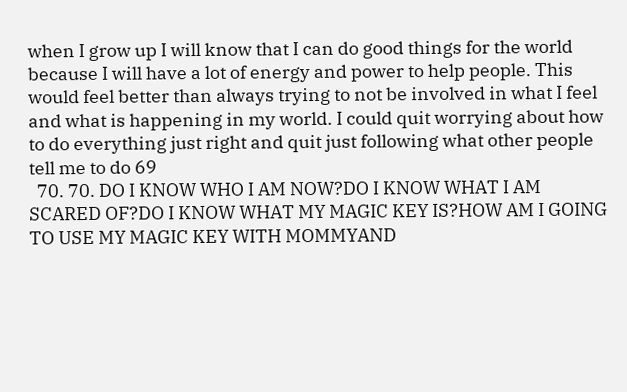when I grow up I will know that I can do good things for the world because I will have a lot of energy and power to help people. This would feel better than always trying to not be involved in what I feel and what is happening in my world. I could quit worrying about how to do everything just right and quit just following what other people tell me to do 69
  70. 70. DO I KNOW WHO I AM NOW?DO I KNOW WHAT I AM SCARED OF?DO I KNOW WHAT MY MAGIC KEY IS?HOW AM I GOING TO USE MY MAGIC KEY WITH MOMMYAND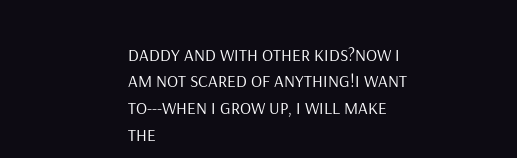DADDY AND WITH OTHER KIDS?NOW I AM NOT SCARED OF ANYTHING!I WANT TO---WHEN I GROW UP, I WILL MAKE THE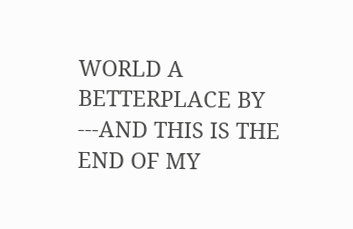WORLD A BETTERPLACE BY ---AND THIS IS THE END OF MY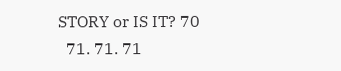STORY or IS IT? 70
  71. 71. 71